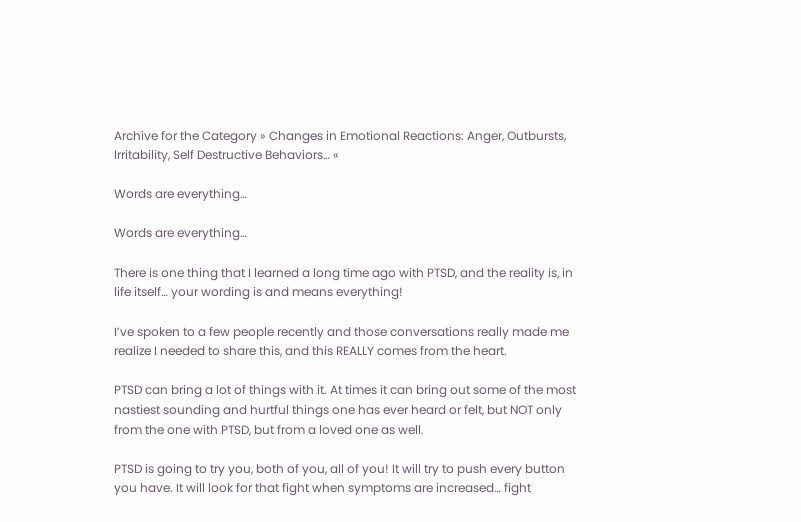Archive for the Category » Changes in Emotional Reactions: Anger, Outbursts, Irritability, Self Destructive Behaviors… «

Words are everything…

Words are everything…

There is one thing that I learned a long time ago with PTSD, and the reality is, in life itself… your wording is and means everything!

I’ve spoken to a few people recently and those conversations really made me realize I needed to share this, and this REALLY comes from the heart.

PTSD can bring a lot of things with it. At times it can bring out some of the most nastiest sounding and hurtful things one has ever heard or felt, but NOT only from the one with PTSD, but from a loved one as well.

PTSD is going to try you, both of you, all of you! It will try to push every button you have. It will look for that fight when symptoms are increased… fight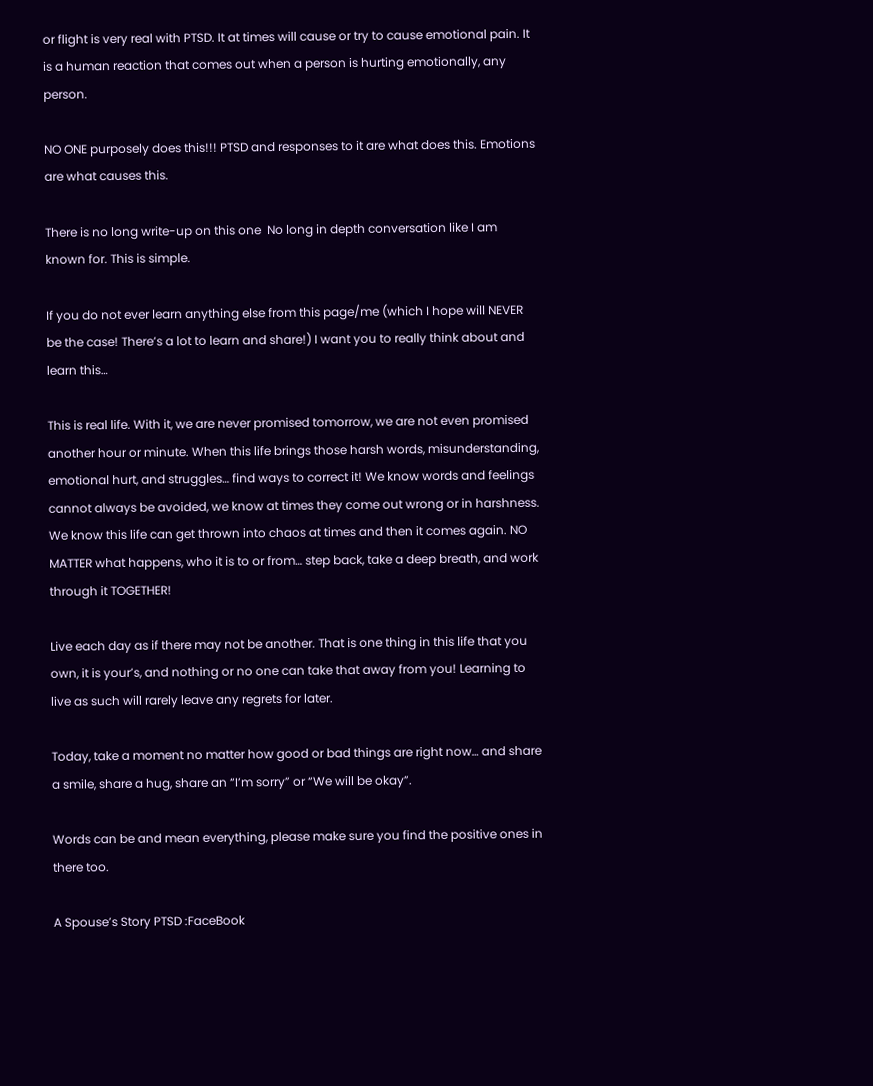or flight is very real with PTSD. It at times will cause or try to cause emotional pain. It is a human reaction that comes out when a person is hurting emotionally, any person.

NO ONE purposely does this!!! PTSD and responses to it are what does this. Emotions are what causes this.

There is no long write-up on this one  No long in depth conversation like I am known for. This is simple.

If you do not ever learn anything else from this page/me (which I hope will NEVER be the case! There’s a lot to learn and share!) I want you to really think about and learn this…

This is real life. With it, we are never promised tomorrow, we are not even promised another hour or minute. When this life brings those harsh words, misunderstanding, emotional hurt, and struggles… find ways to correct it! We know words and feelings cannot always be avoided, we know at times they come out wrong or in harshness. We know this life can get thrown into chaos at times and then it comes again. NO MATTER what happens, who it is to or from… step back, take a deep breath, and work through it TOGETHER!

Live each day as if there may not be another. That is one thing in this life that you own, it is your’s, and nothing or no one can take that away from you! Learning to live as such will rarely leave any regrets for later.

Today, take a moment no matter how good or bad things are right now… and share a smile, share a hug, share an “I’m sorry” or “We will be okay”.

Words can be and mean everything, please make sure you find the positive ones in there too.

A Spouse’s Story PTSD :FaceBook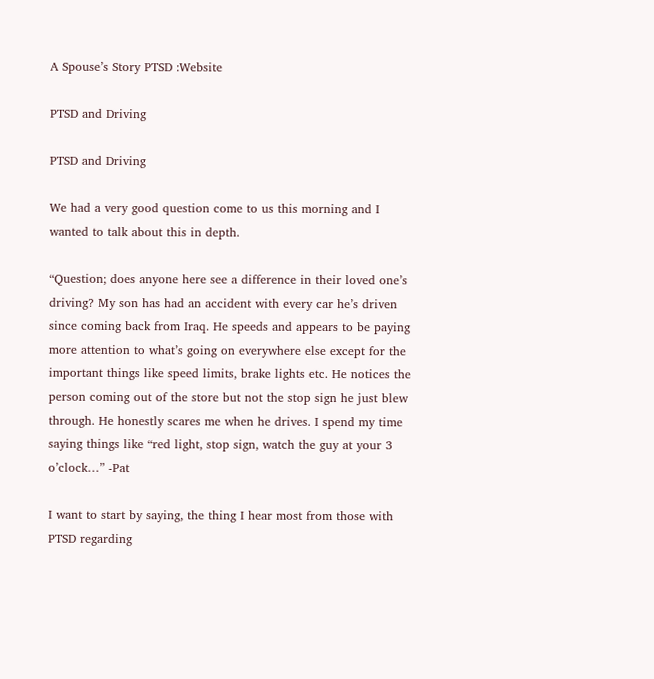A Spouse’s Story PTSD :Website

PTSD and Driving

PTSD and Driving

We had a very good question come to us this morning and I wanted to talk about this in depth.

“Question; does anyone here see a difference in their loved one’s driving? My son has had an accident with every car he’s driven since coming back from Iraq. He speeds and appears to be paying more attention to what’s going on everywhere else except for the important things like speed limits, brake lights etc. He notices the person coming out of the store but not the stop sign he just blew through. He honestly scares me when he drives. I spend my time saying things like “red light, stop sign, watch the guy at your 3 o’clock…” -Pat

I want to start by saying, the thing I hear most from those with PTSD regarding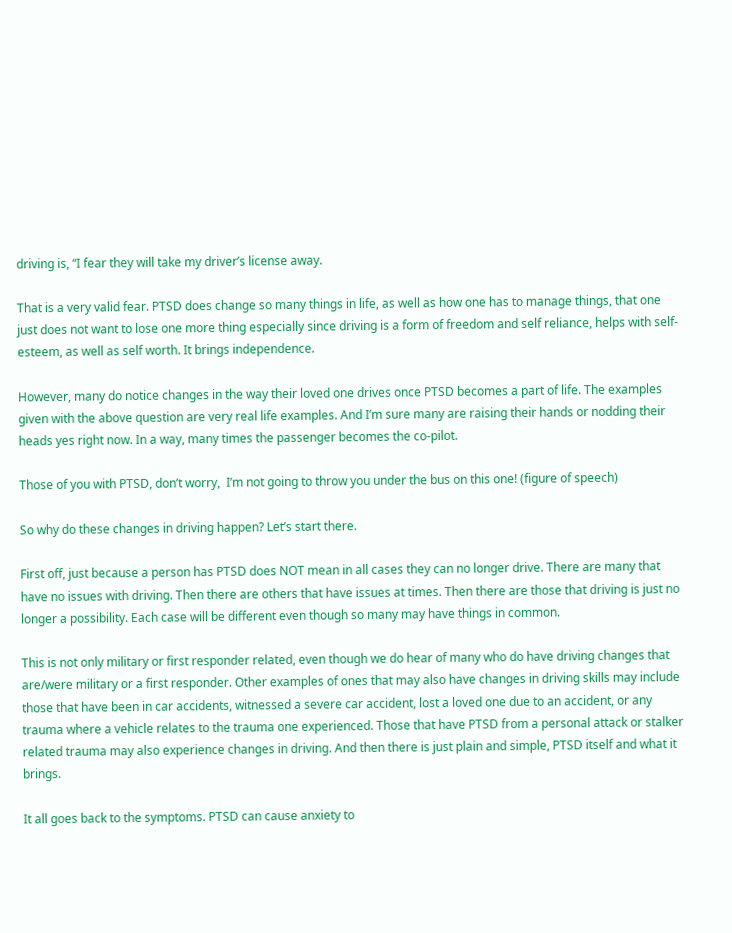driving is, “I fear they will take my driver’s license away.

That is a very valid fear. PTSD does change so many things in life, as well as how one has to manage things, that one just does not want to lose one more thing especially since driving is a form of freedom and self reliance, helps with self-esteem, as well as self worth. It brings independence.

However, many do notice changes in the way their loved one drives once PTSD becomes a part of life. The examples given with the above question are very real life examples. And I’m sure many are raising their hands or nodding their heads yes right now. In a way, many times the passenger becomes the co-pilot.

Those of you with PTSD, don’t worry,  I’m not going to throw you under the bus on this one! (figure of speech)

So why do these changes in driving happen? Let’s start there.

First off, just because a person has PTSD does NOT mean in all cases they can no longer drive. There are many that have no issues with driving. Then there are others that have issues at times. Then there are those that driving is just no longer a possibility. Each case will be different even though so many may have things in common.

This is not only military or first responder related, even though we do hear of many who do have driving changes that are/were military or a first responder. Other examples of ones that may also have changes in driving skills may include those that have been in car accidents, witnessed a severe car accident, lost a loved one due to an accident, or any trauma where a vehicle relates to the trauma one experienced. Those that have PTSD from a personal attack or stalker related trauma may also experience changes in driving. And then there is just plain and simple, PTSD itself and what it brings.

It all goes back to the symptoms. PTSD can cause anxiety to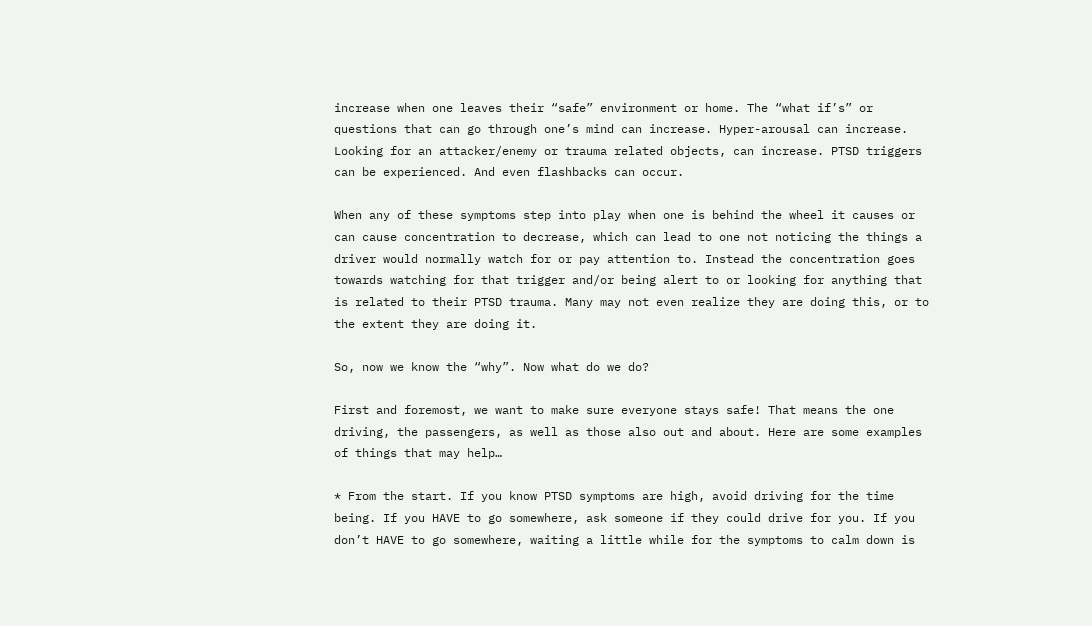increase when one leaves their “safe” environment or home. The “what if’s” or questions that can go through one’s mind can increase. Hyper-arousal can increase. Looking for an attacker/enemy or trauma related objects, can increase. PTSD triggers can be experienced. And even flashbacks can occur.

When any of these symptoms step into play when one is behind the wheel it causes or can cause concentration to decrease, which can lead to one not noticing the things a driver would normally watch for or pay attention to. Instead the concentration goes towards watching for that trigger and/or being alert to or looking for anything that is related to their PTSD trauma. Many may not even realize they are doing this, or to the extent they are doing it.

So, now we know the “why”. Now what do we do?

First and foremost, we want to make sure everyone stays safe! That means the one driving, the passengers, as well as those also out and about. Here are some examples of things that may help…

* From the start. If you know PTSD symptoms are high, avoid driving for the time being. If you HAVE to go somewhere, ask someone if they could drive for you. If you don’t HAVE to go somewhere, waiting a little while for the symptoms to calm down is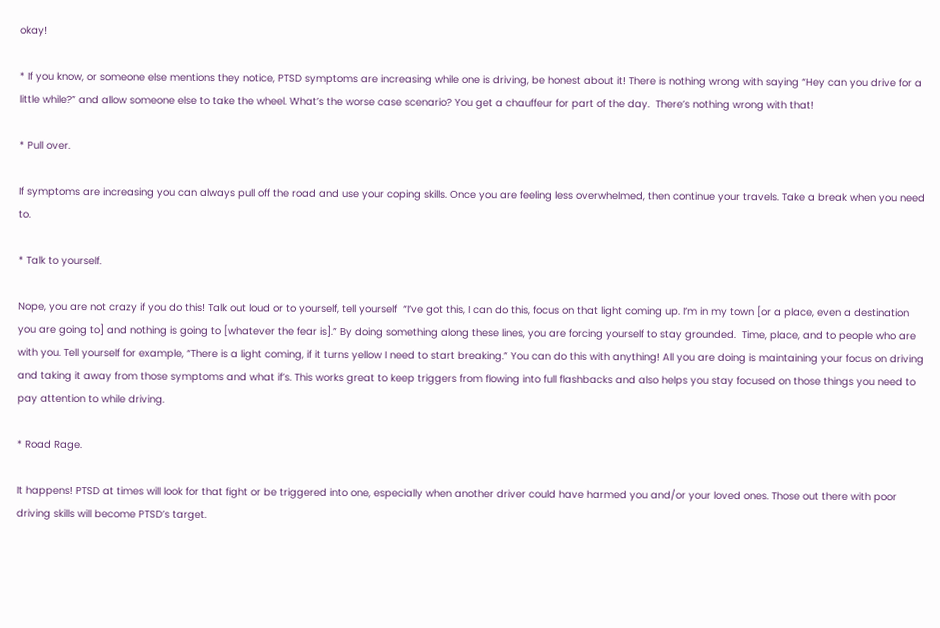okay!

* If you know, or someone else mentions they notice, PTSD symptoms are increasing while one is driving, be honest about it! There is nothing wrong with saying “Hey can you drive for a little while?” and allow someone else to take the wheel. What’s the worse case scenario? You get a chauffeur for part of the day.  There’s nothing wrong with that!

* Pull over.

If symptoms are increasing you can always pull off the road and use your coping skills. Once you are feeling less overwhelmed, then continue your travels. Take a break when you need to.

* Talk to yourself.

Nope, you are not crazy if you do this! Talk out loud or to yourself, tell yourself  “I’ve got this, I can do this, focus on that light coming up. I’m in my town [or a place, even a destination you are going to] and nothing is going to [whatever the fear is].” By doing something along these lines, you are forcing yourself to stay grounded.  Time, place, and to people who are with you. Tell yourself for example, “There is a light coming, if it turns yellow I need to start breaking.” You can do this with anything! All you are doing is maintaining your focus on driving and taking it away from those symptoms and what if’s. This works great to keep triggers from flowing into full flashbacks and also helps you stay focused on those things you need to pay attention to while driving.

* Road Rage.

It happens! PTSD at times will look for that fight or be triggered into one, especially when another driver could have harmed you and/or your loved ones. Those out there with poor driving skills will become PTSD’s target.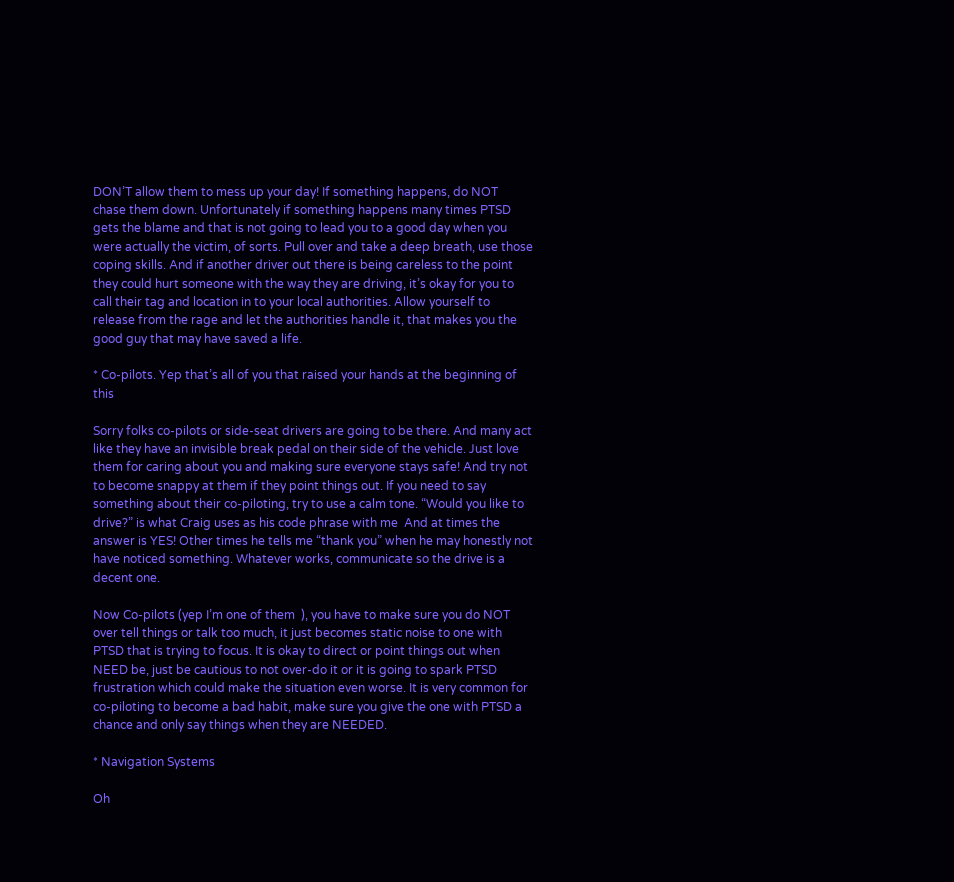DON’T allow them to mess up your day! If something happens, do NOT chase them down. Unfortunately if something happens many times PTSD gets the blame and that is not going to lead you to a good day when you were actually the victim, of sorts. Pull over and take a deep breath, use those coping skills. And if another driver out there is being careless to the point they could hurt someone with the way they are driving, it’s okay for you to call their tag and location in to your local authorities. Allow yourself to release from the rage and let the authorities handle it, that makes you the good guy that may have saved a life.

* Co-pilots. Yep that’s all of you that raised your hands at the beginning of this

Sorry folks co-pilots or side-seat drivers are going to be there. And many act like they have an invisible break pedal on their side of the vehicle. Just love them for caring about you and making sure everyone stays safe! And try not to become snappy at them if they point things out. If you need to say something about their co-piloting, try to use a calm tone. “Would you like to drive?” is what Craig uses as his code phrase with me  And at times the answer is YES! Other times he tells me “thank you” when he may honestly not have noticed something. Whatever works, communicate so the drive is a decent one.

Now Co-pilots (yep I’m one of them  ), you have to make sure you do NOT over tell things or talk too much, it just becomes static noise to one with PTSD that is trying to focus. It is okay to direct or point things out when NEED be, just be cautious to not over-do it or it is going to spark PTSD frustration which could make the situation even worse. It is very common for co-piloting to become a bad habit, make sure you give the one with PTSD a chance and only say things when they are NEEDED.

* Navigation Systems

Oh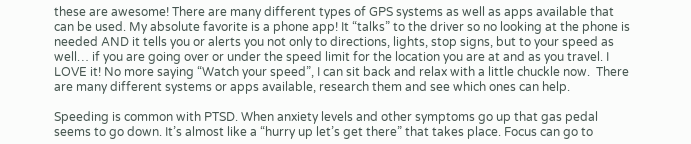these are awesome! There are many different types of GPS systems as well as apps available that can be used. My absolute favorite is a phone app! It “talks” to the driver so no looking at the phone is needed AND it tells you or alerts you not only to directions, lights, stop signs, but to your speed as well… if you are going over or under the speed limit for the location you are at and as you travel. I LOVE it! No more saying “Watch your speed”, I can sit back and relax with a little chuckle now.  There are many different systems or apps available, research them and see which ones can help.

Speeding is common with PTSD. When anxiety levels and other symptoms go up that gas pedal seems to go down. It’s almost like a “hurry up let’s get there” that takes place. Focus can go to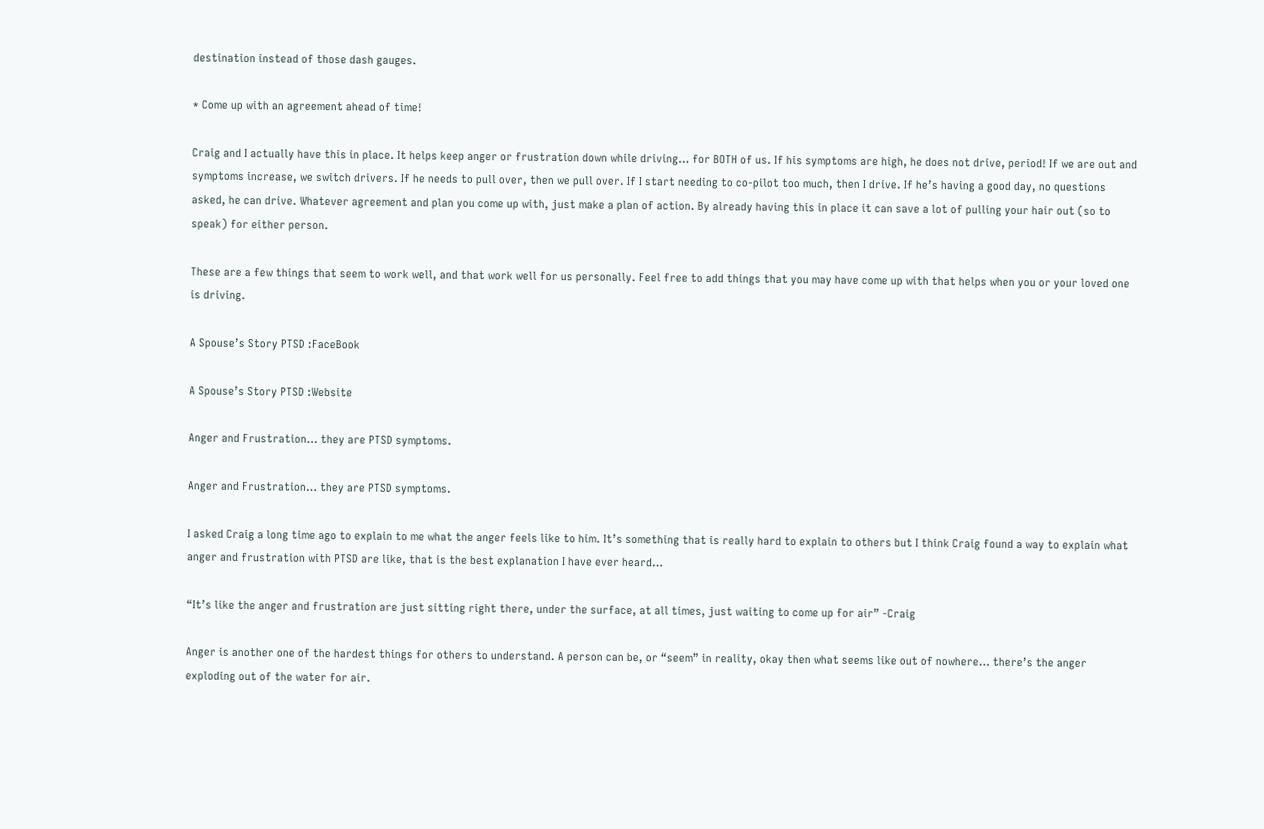destination instead of those dash gauges.

* Come up with an agreement ahead of time!

Craig and I actually have this in place. It helps keep anger or frustration down while driving… for BOTH of us. If his symptoms are high, he does not drive, period! If we are out and symptoms increase, we switch drivers. If he needs to pull over, then we pull over. If I start needing to co-pilot too much, then I drive. If he’s having a good day, no questions asked, he can drive. Whatever agreement and plan you come up with, just make a plan of action. By already having this in place it can save a lot of pulling your hair out (so to speak) for either person.

These are a few things that seem to work well, and that work well for us personally. Feel free to add things that you may have come up with that helps when you or your loved one is driving.

A Spouse’s Story PTSD :FaceBook

A Spouse’s Story PTSD :Website

Anger and Frustration… they are PTSD symptoms.

Anger and Frustration… they are PTSD symptoms.

I asked Craig a long time ago to explain to me what the anger feels like to him. It’s something that is really hard to explain to others but I think Craig found a way to explain what anger and frustration with PTSD are like, that is the best explanation I have ever heard…

“It’s like the anger and frustration are just sitting right there, under the surface, at all times, just waiting to come up for air” -Craig

Anger is another one of the hardest things for others to understand. A person can be, or “seem” in reality, okay then what seems like out of nowhere… there’s the anger exploding out of the water for air.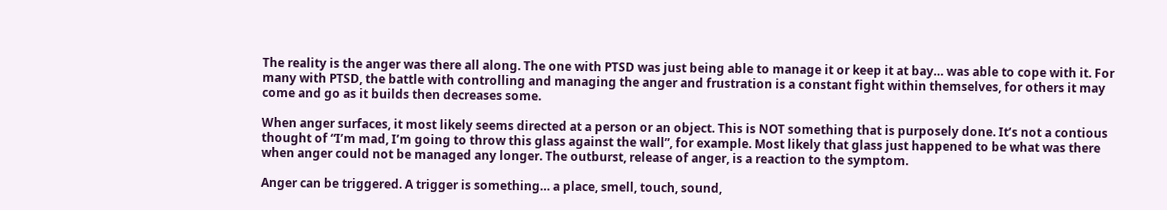The reality is the anger was there all along. The one with PTSD was just being able to manage it or keep it at bay… was able to cope with it. For many with PTSD, the battle with controlling and managing the anger and frustration is a constant fight within themselves, for others it may come and go as it builds then decreases some.

When anger surfaces, it most likely seems directed at a person or an object. This is NOT something that is purposely done. It’s not a contious thought of “I’m mad, I’m going to throw this glass against the wall”, for example. Most likely that glass just happened to be what was there when anger could not be managed any longer. The outburst, release of anger, is a reaction to the symptom.

Anger can be triggered. A trigger is something… a place, smell, touch, sound,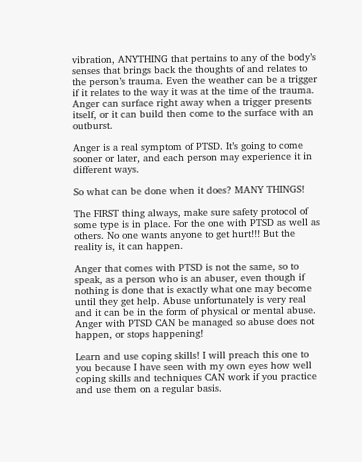vibration, ANYTHING that pertains to any of the body’s senses that brings back the thoughts of and relates to the person’s trauma. Even the weather can be a trigger if it relates to the way it was at the time of the trauma. Anger can surface right away when a trigger presents itself, or it can build then come to the surface with an outburst.

Anger is a real symptom of PTSD. It’s going to come sooner or later, and each person may experience it in different ways.

So what can be done when it does? MANY THINGS!

The FIRST thing always, make sure safety protocol of some type is in place. For the one with PTSD as well as others. No one wants anyone to get hurt!!! But the reality is, it can happen.

Anger that comes with PTSD is not the same, so to speak, as a person who is an abuser, even though if nothing is done that is exactly what one may become until they get help. Abuse unfortunately is very real and it can be in the form of physical or mental abuse. Anger with PTSD CAN be managed so abuse does not happen, or stops happening!

Learn and use coping skills! I will preach this one to you because I have seen with my own eyes how well coping skills and techniques CAN work if you practice and use them on a regular basis.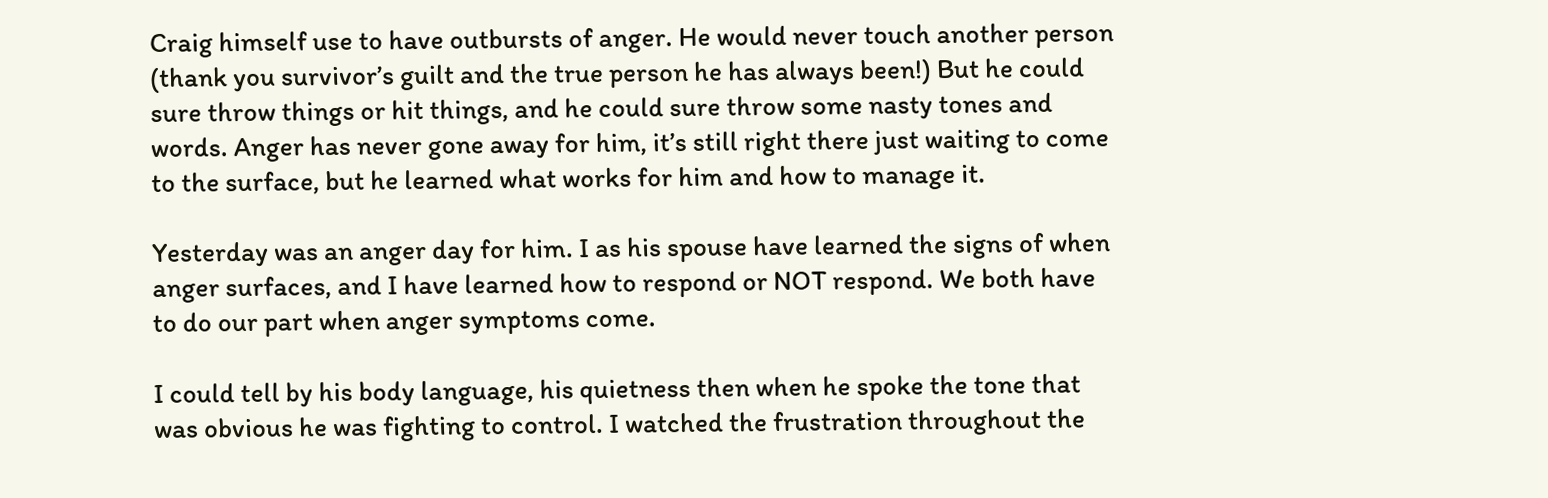Craig himself use to have outbursts of anger. He would never touch another person (thank you survivor’s guilt and the true person he has always been!) But he could sure throw things or hit things, and he could sure throw some nasty tones and words. Anger has never gone away for him, it’s still right there just waiting to come to the surface, but he learned what works for him and how to manage it.

Yesterday was an anger day for him. I as his spouse have learned the signs of when anger surfaces, and I have learned how to respond or NOT respond. We both have to do our part when anger symptoms come.

I could tell by his body language, his quietness then when he spoke the tone that was obvious he was fighting to control. I watched the frustration throughout the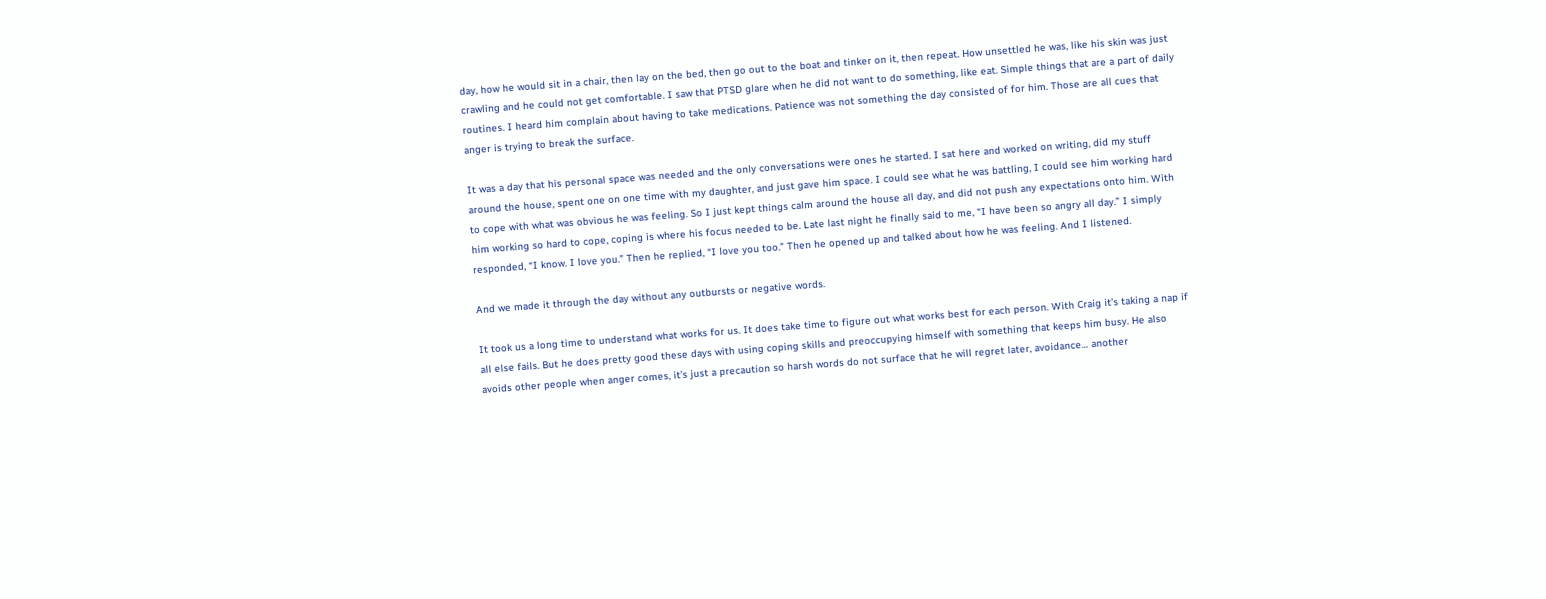day, how he would sit in a chair, then lay on the bed, then go out to the boat and tinker on it, then repeat. How unsettled he was, like his skin was just crawling and he could not get comfortable. I saw that PTSD glare when he did not want to do something, like eat. Simple things that are a part of daily routines. I heard him complain about having to take medications. Patience was not something the day consisted of for him. Those are all cues that anger is trying to break the surface.

It was a day that his personal space was needed and the only conversations were ones he started. I sat here and worked on writing, did my stuff around the house, spent one on one time with my daughter, and just gave him space. I could see what he was battling, I could see him working hard to cope with what was obvious he was feeling. So I just kept things calm around the house all day, and did not push any expectations onto him. With him working so hard to cope, coping is where his focus needed to be. Late last night he finally said to me, “I have been so angry all day.” I simply responded, “I know. I love you.” Then he replied, “I love you too.” Then he opened up and talked about how he was feeling. And I listened.

And we made it through the day without any outbursts or negative words.

It took us a long time to understand what works for us. It does take time to figure out what works best for each person. With Craig it’s taking a nap if all else fails. But he does pretty good these days with using coping skills and preoccupying himself with something that keeps him busy. He also avoids other people when anger comes, it’s just a precaution so harsh words do not surface that he will regret later, avoidance… another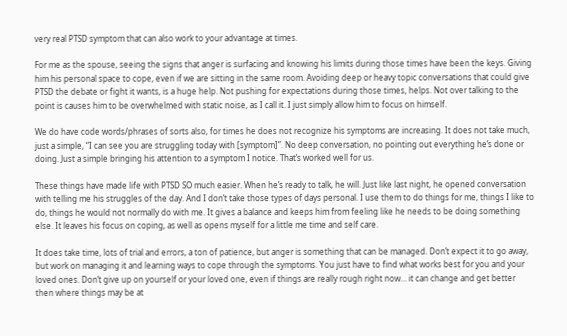very real PTSD symptom that can also work to your advantage at times.

For me as the spouse, seeing the signs that anger is surfacing and knowing his limits during those times have been the keys. Giving him his personal space to cope, even if we are sitting in the same room. Avoiding deep or heavy topic conversations that could give PTSD the debate or fight it wants, is a huge help. Not pushing for expectations during those times, helps. Not over talking to the point is causes him to be overwhelmed with static noise, as I call it. I just simply allow him to focus on himself.

We do have code words/phrases of sorts also, for times he does not recognize his symptoms are increasing. It does not take much, just a simple, “I can see you are struggling today with [symptom]”. No deep conversation, no pointing out everything he’s done or doing. Just a simple bringing his attention to a symptom I notice. That’s worked well for us.

These things have made life with PTSD SO much easier. When he’s ready to talk, he will. Just like last night, he opened conversation with telling me his struggles of the day. And I don’t take those types of days personal. I use them to do things for me, things I like to do, things he would not normally do with me. It gives a balance and keeps him from feeling like he needs to be doing something else. It leaves his focus on coping, as well as opens myself for a little me time and self care.

It does take time, lots of trial and errors, a ton of patience, but anger is something that can be managed. Don’t expect it to go away, but work on managing it and learning ways to cope through the symptoms. You just have to find what works best for you and your loved ones. Don’t give up on yourself or your loved one, even if things are really rough right now… it can change and get better then where things may be at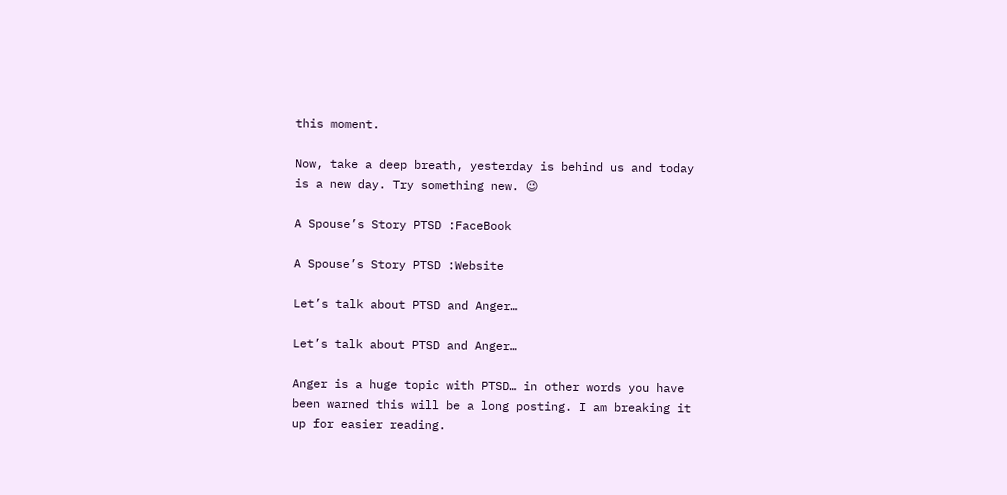this moment.

Now, take a deep breath, yesterday is behind us and today is a new day. Try something new. 😉

A Spouse’s Story PTSD :FaceBook

A Spouse’s Story PTSD :Website

Let’s talk about PTSD and Anger…

Let’s talk about PTSD and Anger…

Anger is a huge topic with PTSD… in other words you have been warned this will be a long posting. I am breaking it up for easier reading.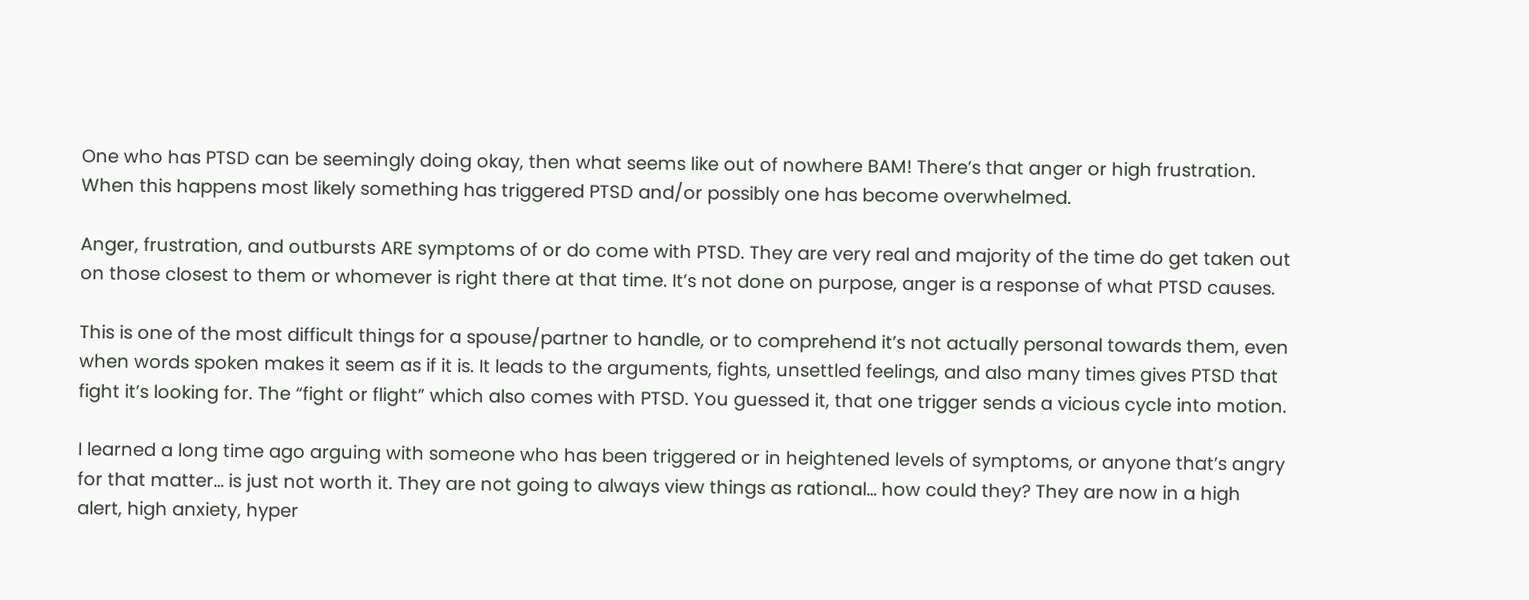One who has PTSD can be seemingly doing okay, then what seems like out of nowhere BAM! There’s that anger or high frustration. When this happens most likely something has triggered PTSD and/or possibly one has become overwhelmed.

Anger, frustration, and outbursts ARE symptoms of or do come with PTSD. They are very real and majority of the time do get taken out on those closest to them or whomever is right there at that time. It’s not done on purpose, anger is a response of what PTSD causes.

This is one of the most difficult things for a spouse/partner to handle, or to comprehend it’s not actually personal towards them, even when words spoken makes it seem as if it is. It leads to the arguments, fights, unsettled feelings, and also many times gives PTSD that fight it’s looking for. The “fight or flight” which also comes with PTSD. You guessed it, that one trigger sends a vicious cycle into motion.

I learned a long time ago arguing with someone who has been triggered or in heightened levels of symptoms, or anyone that’s angry for that matter… is just not worth it. They are not going to always view things as rational… how could they? They are now in a high alert, high anxiety, hyper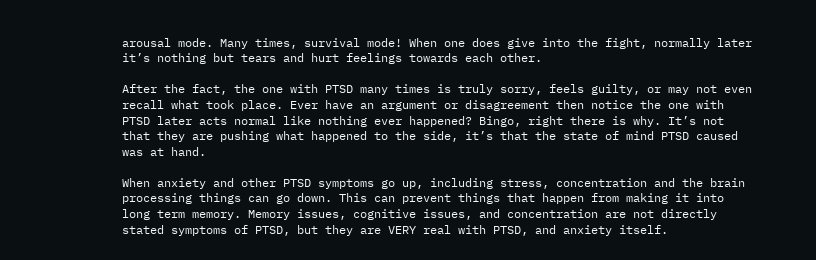arousal mode. Many times, survival mode! When one does give into the fight, normally later it’s nothing but tears and hurt feelings towards each other.

After the fact, the one with PTSD many times is truly sorry, feels guilty, or may not even recall what took place. Ever have an argument or disagreement then notice the one with PTSD later acts normal like nothing ever happened? Bingo, right there is why. It’s not that they are pushing what happened to the side, it’s that the state of mind PTSD caused was at hand.

When anxiety and other PTSD symptoms go up, including stress, concentration and the brain processing things can go down. This can prevent things that happen from making it into long term memory. Memory issues, cognitive issues, and concentration are not directly stated symptoms of PTSD, but they are VERY real with PTSD, and anxiety itself.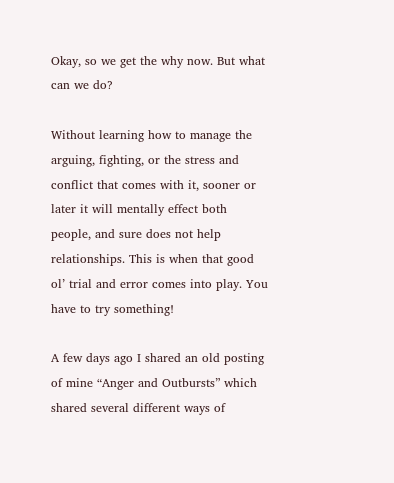Okay, so we get the why now. But what can we do?

Without learning how to manage the arguing, fighting, or the stress and conflict that comes with it, sooner or later it will mentally effect both people, and sure does not help relationships. This is when that good ol’ trial and error comes into play. You have to try something!

A few days ago I shared an old posting of mine “Anger and Outbursts” which shared several different ways of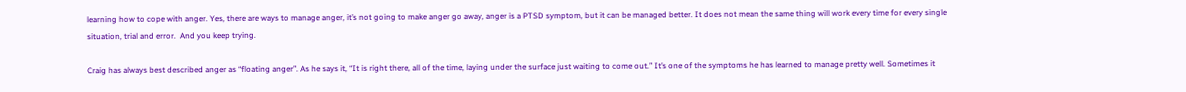learning how to cope with anger. Yes, there are ways to manage anger, it’s not going to make anger go away, anger is a PTSD symptom, but it can be managed better. It does not mean the same thing will work every time for every single situation, trial and error.  And you keep trying.

Craig has always best described anger as “floating anger”. As he says it, “It is right there, all of the time, laying under the surface just waiting to come out.” It’s one of the symptoms he has learned to manage pretty well. Sometimes it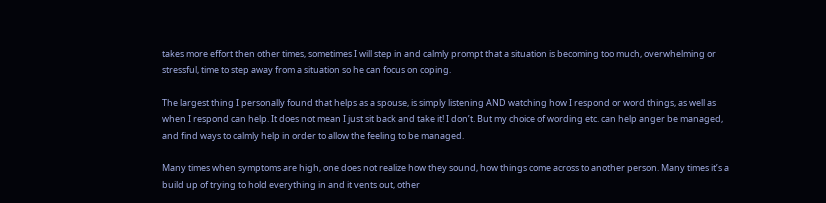takes more effort then other times, sometimes I will step in and calmly prompt that a situation is becoming too much, overwhelming or stressful, time to step away from a situation so he can focus on coping.

The largest thing I personally found that helps as a spouse, is simply listening AND watching how I respond or word things, as well as when I respond can help. It does not mean I just sit back and take it! I don’t. But my choice of wording etc. can help anger be managed, and find ways to calmly help in order to allow the feeling to be managed.

Many times when symptoms are high, one does not realize how they sound, how things come across to another person. Many times it’s a build up of trying to hold everything in and it vents out, other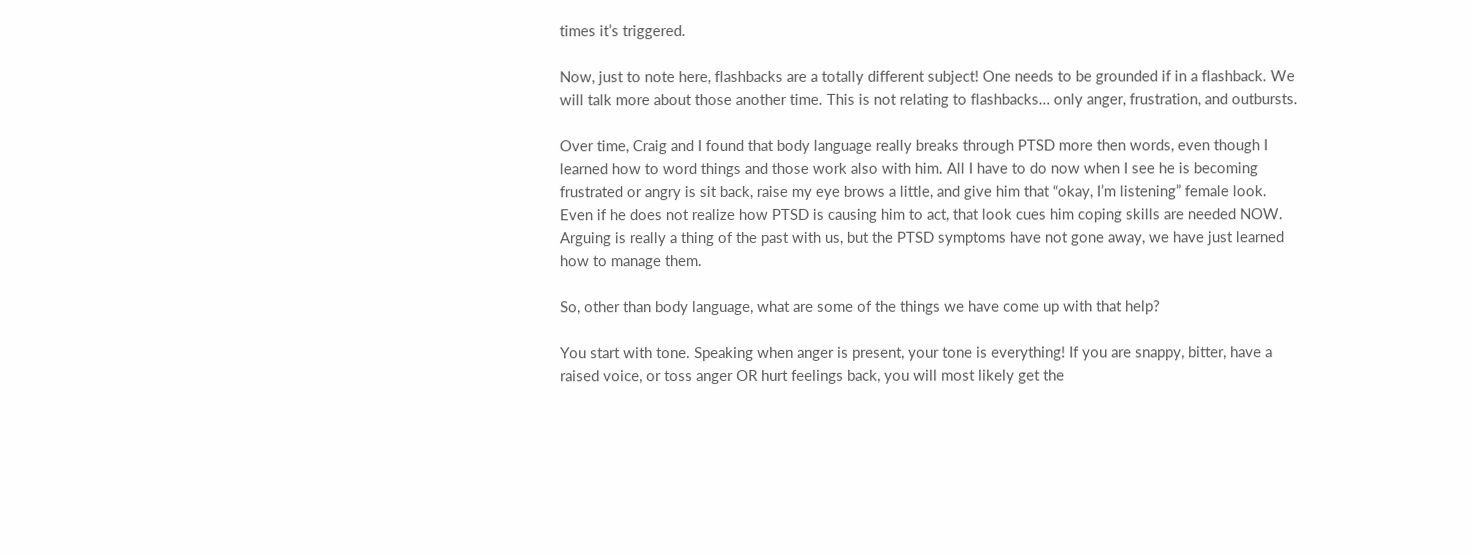times it’s triggered.

Now, just to note here, flashbacks are a totally different subject! One needs to be grounded if in a flashback. We will talk more about those another time. This is not relating to flashbacks… only anger, frustration, and outbursts.

Over time, Craig and I found that body language really breaks through PTSD more then words, even though I learned how to word things and those work also with him. All I have to do now when I see he is becoming frustrated or angry is sit back, raise my eye brows a little, and give him that “okay, I’m listening” female look.  Even if he does not realize how PTSD is causing him to act, that look cues him coping skills are needed NOW. Arguing is really a thing of the past with us, but the PTSD symptoms have not gone away, we have just learned how to manage them.

So, other than body language, what are some of the things we have come up with that help?

You start with tone. Speaking when anger is present, your tone is everything! If you are snappy, bitter, have a raised voice, or toss anger OR hurt feelings back, you will most likely get the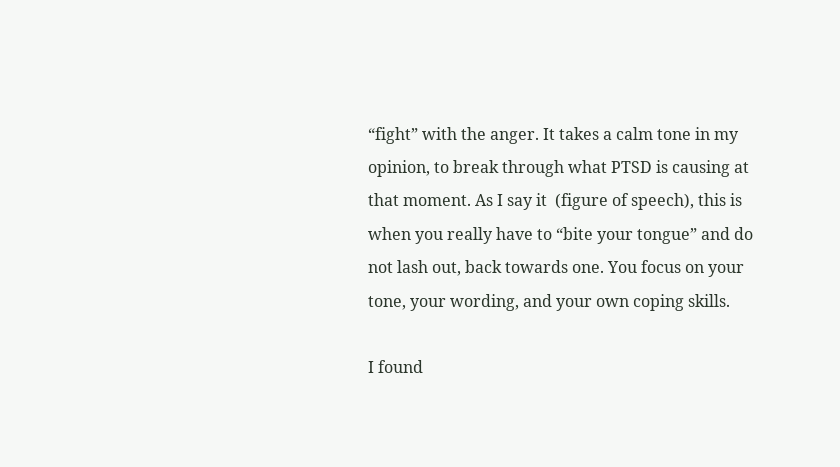“fight” with the anger. It takes a calm tone in my opinion, to break through what PTSD is causing at that moment. As I say it  (figure of speech), this is when you really have to “bite your tongue” and do not lash out, back towards one. You focus on your tone, your wording, and your own coping skills.

I found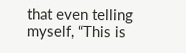that even telling myself, “This is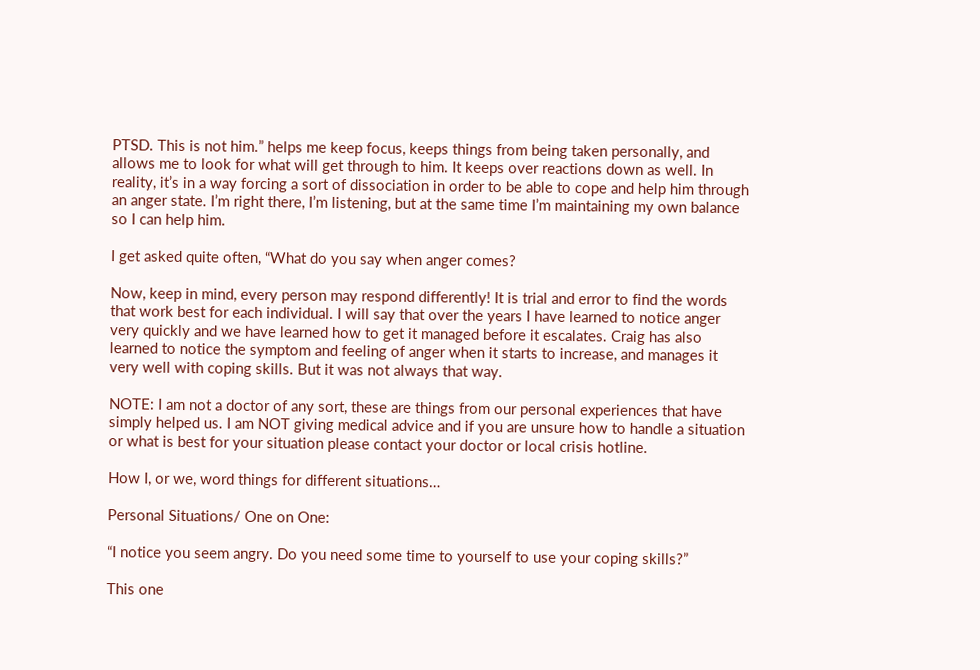PTSD. This is not him.” helps me keep focus, keeps things from being taken personally, and allows me to look for what will get through to him. It keeps over reactions down as well. In reality, it’s in a way forcing a sort of dissociation in order to be able to cope and help him through an anger state. I’m right there, I’m listening, but at the same time I’m maintaining my own balance so I can help him.

I get asked quite often, “What do you say when anger comes?

Now, keep in mind, every person may respond differently! It is trial and error to find the words that work best for each individual. I will say that over the years I have learned to notice anger very quickly and we have learned how to get it managed before it escalates. Craig has also learned to notice the symptom and feeling of anger when it starts to increase, and manages it very well with coping skills. But it was not always that way.

NOTE: I am not a doctor of any sort, these are things from our personal experiences that have simply helped us. I am NOT giving medical advice and if you are unsure how to handle a situation or what is best for your situation please contact your doctor or local crisis hotline.

How I, or we, word things for different situations…

Personal Situations/ One on One:

“I notice you seem angry. Do you need some time to yourself to use your coping skills?”

This one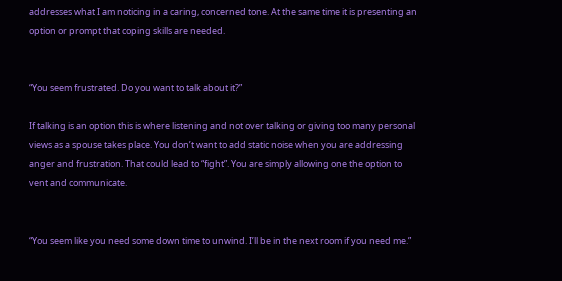addresses what I am noticing in a caring, concerned tone. At the same time it is presenting an option or prompt that coping skills are needed.


“You seem frustrated. Do you want to talk about it?”

If talking is an option this is where listening and not over talking or giving too many personal views as a spouse takes place. You don’t want to add static noise when you are addressing anger and frustration. That could lead to “fight”. You are simply allowing one the option to vent and communicate.


“You seem like you need some down time to unwind. I’ll be in the next room if you need me.”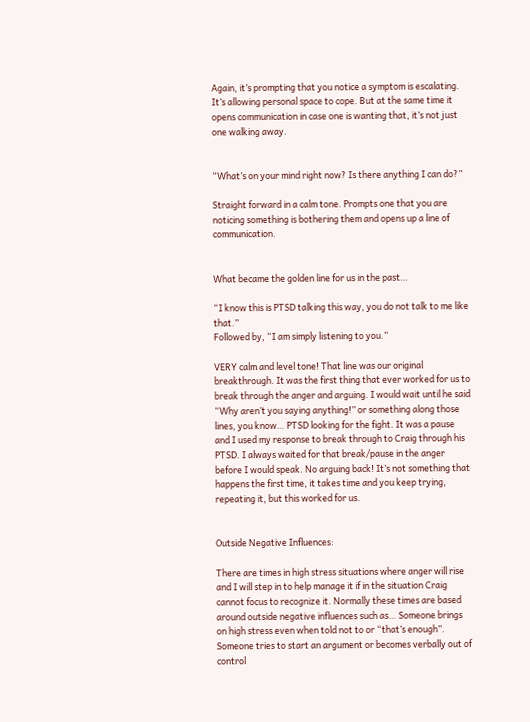Again, it’s prompting that you notice a symptom is escalating. It’s allowing personal space to cope. But at the same time it opens communication in case one is wanting that, it’s not just one walking away.


“What’s on your mind right now? Is there anything I can do?”

Straight forward in a calm tone. Prompts one that you are noticing something is bothering them and opens up a line of communication.


What became the golden line for us in the past…

“I know this is PTSD talking this way, you do not talk to me like that.”
Followed by, “I am simply listening to you.”

VERY calm and level tone! That line was our original breakthrough. It was the first thing that ever worked for us to break through the anger and arguing. I would wait until he said “Why aren’t you saying anything!” or something along those lines, you know… PTSD looking for the fight. It was a pause and I used my response to break through to Craig through his PTSD. I always waited for that break/pause in the anger before I would speak. No arguing back! It’s not something that happens the first time, it takes time and you keep trying, repeating it, but this worked for us.


Outside Negative Influences:

There are times in high stress situations where anger will rise and I will step in to help manage it if in the situation Craig cannot focus to recognize it. Normally these times are based around outside negative influences such as… Someone brings on high stress even when told not to or “that’s enough”. Someone tries to start an argument or becomes verbally out of control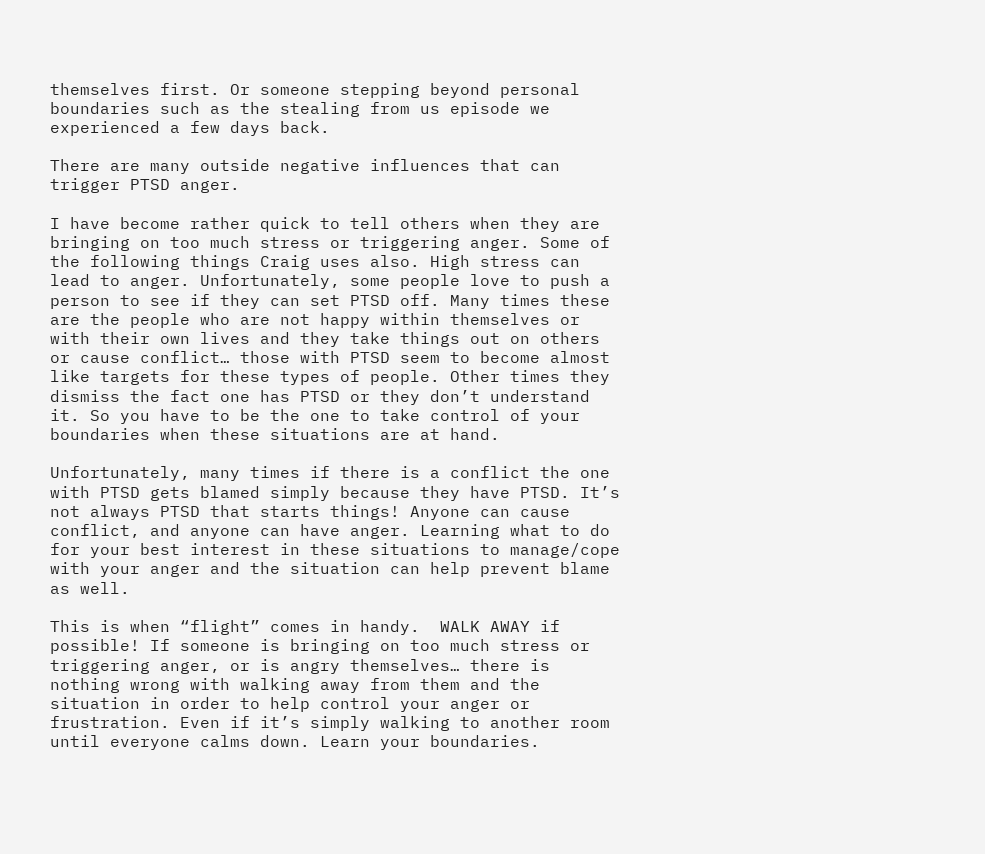themselves first. Or someone stepping beyond personal boundaries such as the stealing from us episode we experienced a few days back.

There are many outside negative influences that can trigger PTSD anger.

I have become rather quick to tell others when they are bringing on too much stress or triggering anger. Some of the following things Craig uses also. High stress can lead to anger. Unfortunately, some people love to push a person to see if they can set PTSD off. Many times these are the people who are not happy within themselves or with their own lives and they take things out on others or cause conflict… those with PTSD seem to become almost like targets for these types of people. Other times they dismiss the fact one has PTSD or they don’t understand it. So you have to be the one to take control of your boundaries when these situations are at hand.

Unfortunately, many times if there is a conflict the one with PTSD gets blamed simply because they have PTSD. It’s not always PTSD that starts things! Anyone can cause conflict, and anyone can have anger. Learning what to do for your best interest in these situations to manage/cope with your anger and the situation can help prevent blame as well.

This is when “flight” comes in handy.  WALK AWAY if possible! If someone is bringing on too much stress or triggering anger, or is angry themselves… there is nothing wrong with walking away from them and the situation in order to help control your anger or frustration. Even if it’s simply walking to another room until everyone calms down. Learn your boundaries.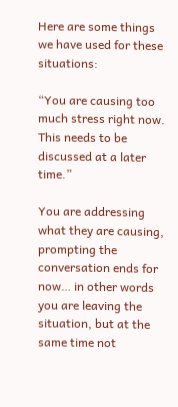Here are some things we have used for these situations:

“You are causing too much stress right now. This needs to be discussed at a later time.”

You are addressing what they are causing, prompting the conversation ends for now… in other words you are leaving the situation, but at the same time not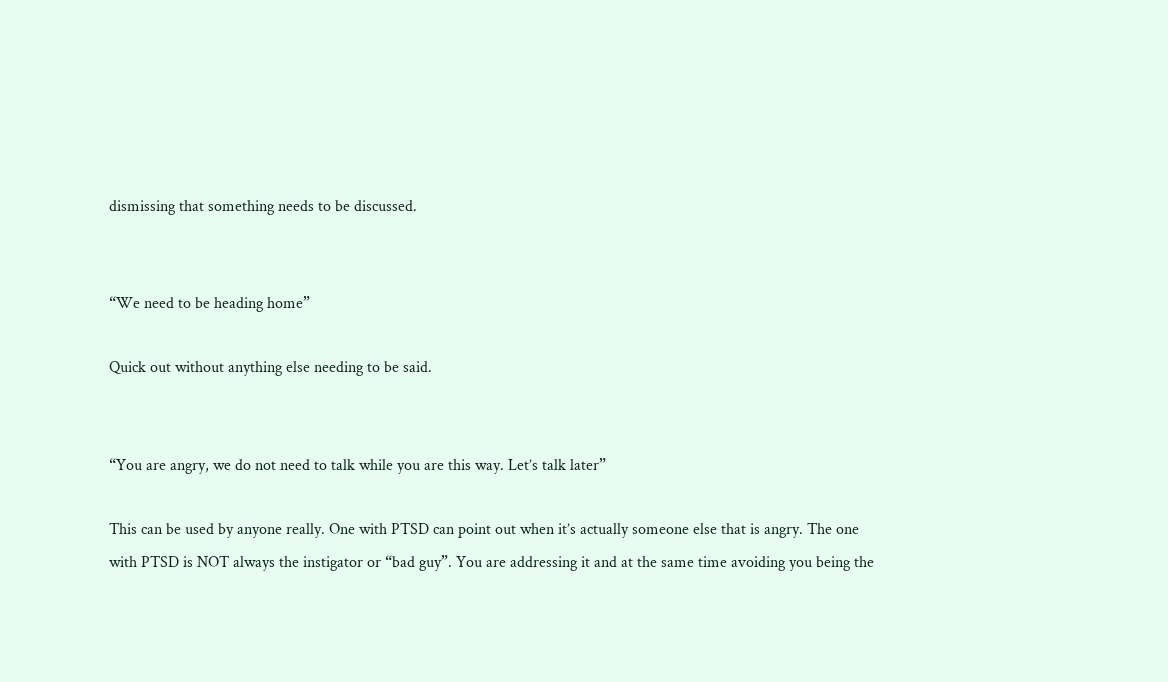dismissing that something needs to be discussed.


“We need to be heading home”

Quick out without anything else needing to be said.


“You are angry, we do not need to talk while you are this way. Let’s talk later”

This can be used by anyone really. One with PTSD can point out when it’s actually someone else that is angry. The one with PTSD is NOT always the instigator or “bad guy”. You are addressing it and at the same time avoiding you being the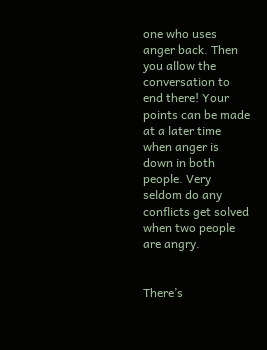one who uses anger back. Then you allow the conversation to end there! Your points can be made at a later time when anger is down in both people. Very seldom do any conflicts get solved when two people are angry.


There’s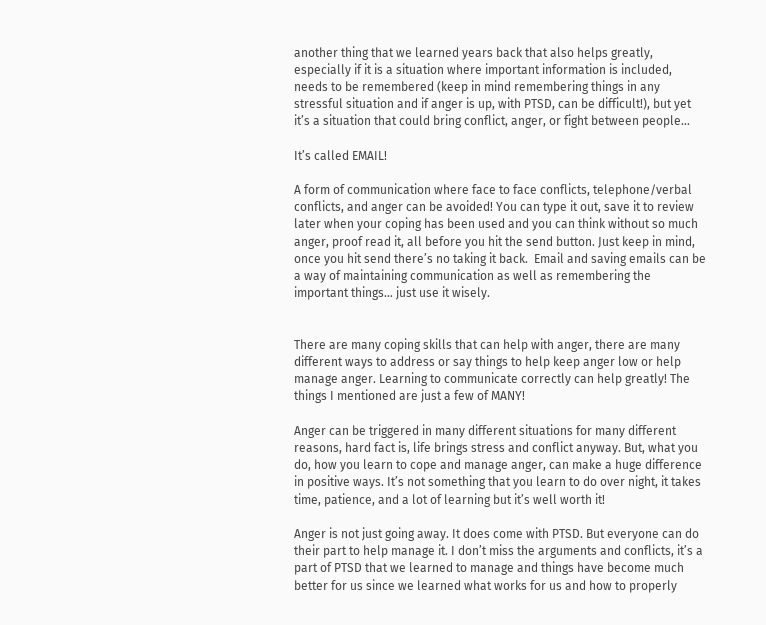another thing that we learned years back that also helps greatly, especially if it is a situation where important information is included, needs to be remembered (keep in mind remembering things in any stressful situation and if anger is up, with PTSD, can be difficult!), but yet it’s a situation that could bring conflict, anger, or fight between people…

It’s called EMAIL!

A form of communication where face to face conflicts, telephone/verbal conflicts, and anger can be avoided! You can type it out, save it to review later when your coping has been used and you can think without so much anger, proof read it, all before you hit the send button. Just keep in mind, once you hit send there’s no taking it back.  Email and saving emails can be a way of maintaining communication as well as remembering the important things… just use it wisely.


There are many coping skills that can help with anger, there are many different ways to address or say things to help keep anger low or help manage anger. Learning to communicate correctly can help greatly! The things I mentioned are just a few of MANY!

Anger can be triggered in many different situations for many different reasons, hard fact is, life brings stress and conflict anyway. But, what you do, how you learn to cope and manage anger, can make a huge difference in positive ways. It’s not something that you learn to do over night, it takes time, patience, and a lot of learning but it’s well worth it!

Anger is not just going away. It does come with PTSD. But everyone can do their part to help manage it. I don’t miss the arguments and conflicts, it’s a part of PTSD that we learned to manage and things have become much better for us since we learned what works for us and how to properly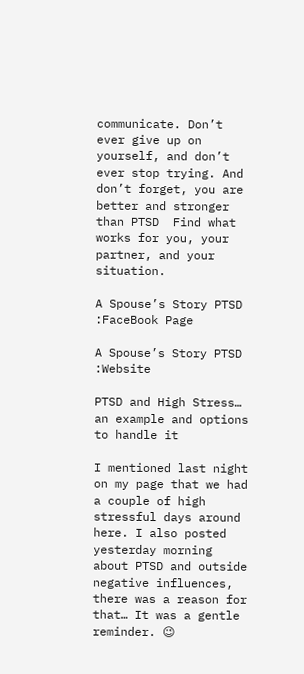communicate. Don’t ever give up on yourself, and don’t ever stop trying. And don’t forget, you are better and stronger than PTSD  Find what works for you, your partner, and your situation.

A Spouse’s Story PTSD :FaceBook Page

A Spouse’s Story PTSD :Website

PTSD and High Stress… an example and options to handle it

I mentioned last night on my page that we had a couple of high stressful days around here. I also posted yesterday morning about PTSD and outside negative influences, there was a reason for that… It was a gentle reminder. 😉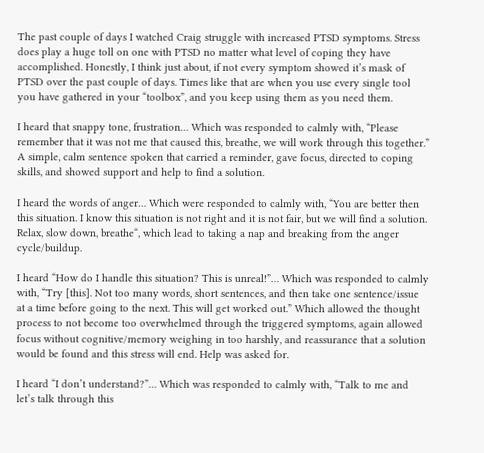The past couple of days I watched Craig struggle with increased PTSD symptoms. Stress does play a huge toll on one with PTSD no matter what level of coping they have accomplished. Honestly, I think just about, if not every symptom showed it’s mask of PTSD over the past couple of days. Times like that are when you use every single tool you have gathered in your “toolbox”, and you keep using them as you need them.

I heard that snappy tone, frustration… Which was responded to calmly with, “Please remember that it was not me that caused this, breathe, we will work through this together.” A simple, calm sentence spoken that carried a reminder, gave focus, directed to coping skills, and showed support and help to find a solution.

I heard the words of anger… Which were responded to calmly with, “You are better then this situation. I know this situation is not right and it is not fair, but we will find a solution. Relax, slow down, breathe“, which lead to taking a nap and breaking from the anger cycle/buildup.

I heard “How do I handle this situation? This is unreal!”… Which was responded to calmly with, “Try [this]. Not too many words, short sentences, and then take one sentence/issue at a time before going to the next. This will get worked out.” Which allowed the thought process to not become too overwhelmed through the triggered symptoms, again allowed focus without cognitive/memory weighing in too harshly, and reassurance that a solution would be found and this stress will end. Help was asked for.

I heard “I don’t understand?”… Which was responded to calmly with, “Talk to me and let’s talk through this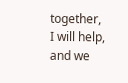together, I will help, and we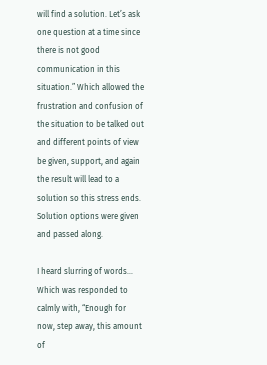will find a solution. Let’s ask one question at a time since there is not good communication in this situation.” Which allowed the frustration and confusion of the situation to be talked out and different points of view be given, support, and again the result will lead to a solution so this stress ends. Solution options were given and passed along.

I heard slurring of words… Which was responded to calmly with, “Enough for now, step away, this amount of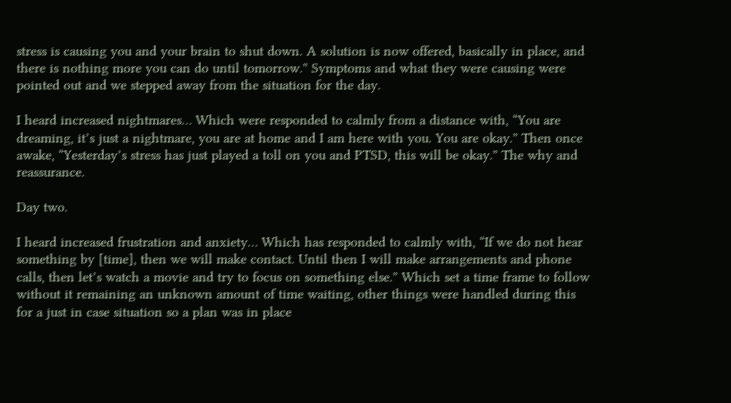stress is causing you and your brain to shut down. A solution is now offered, basically in place, and there is nothing more you can do until tomorrow.” Symptoms and what they were causing were pointed out and we stepped away from the situation for the day.

I heard increased nightmares… Which were responded to calmly from a distance with, “You are dreaming, it’s just a nightmare, you are at home and I am here with you. You are okay.” Then once awake, “Yesterday’s stress has just played a toll on you and PTSD, this will be okay.” The why and reassurance.

Day two.

I heard increased frustration and anxiety… Which has responded to calmly with, “If we do not hear something by [time], then we will make contact. Until then I will make arrangements and phone calls, then let’s watch a movie and try to focus on something else.” Which set a time frame to follow without it remaining an unknown amount of time waiting, other things were handled during this for a just in case situation so a plan was in place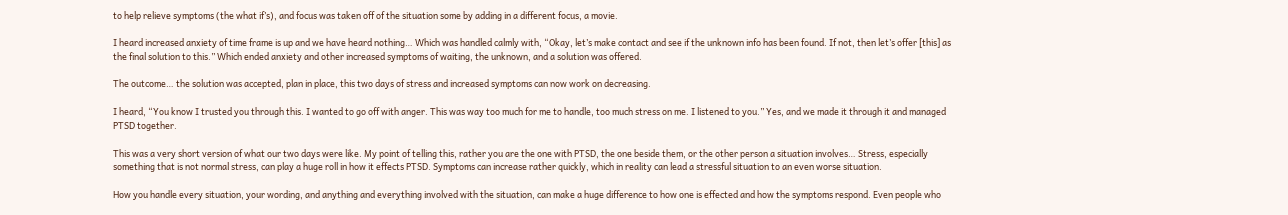to help relieve symptoms (the what if’s), and focus was taken off of the situation some by adding in a different focus, a movie.

I heard increased anxiety of time frame is up and we have heard nothing… Which was handled calmly with, “Okay, let’s make contact and see if the unknown info has been found. If not, then let’s offer [this] as the final solution to this.” Which ended anxiety and other increased symptoms of waiting, the unknown, and a solution was offered.

The outcome… the solution was accepted, plan in place, this two days of stress and increased symptoms can now work on decreasing.

I heard, “You know I trusted you through this. I wanted to go off with anger. This was way too much for me to handle, too much stress on me. I listened to you.” Yes, and we made it through it and managed PTSD together.

This was a very short version of what our two days were like. My point of telling this, rather you are the one with PTSD, the one beside them, or the other person a situation involves… Stress, especially something that is not normal stress, can play a huge roll in how it effects PTSD. Symptoms can increase rather quickly, which in reality can lead a stressful situation to an even worse situation.

How you handle every situation, your wording, and anything and everything involved with the situation, can make a huge difference to how one is effected and how the symptoms respond. Even people who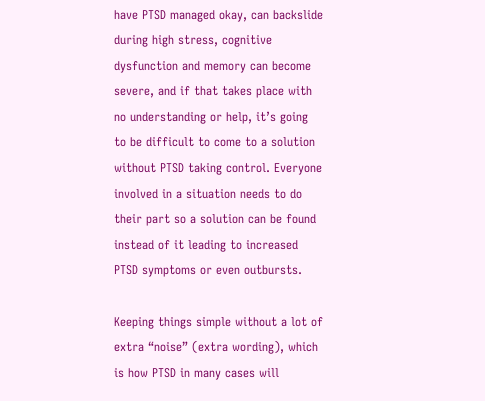have PTSD managed okay, can backslide during high stress, cognitive dysfunction and memory can become severe, and if that takes place with no understanding or help, it’s going to be difficult to come to a solution without PTSD taking control. Everyone involved in a situation needs to do their part so a solution can be found instead of it leading to increased PTSD symptoms or even outbursts.

Keeping things simple without a lot of extra “noise” (extra wording), which is how PTSD in many cases will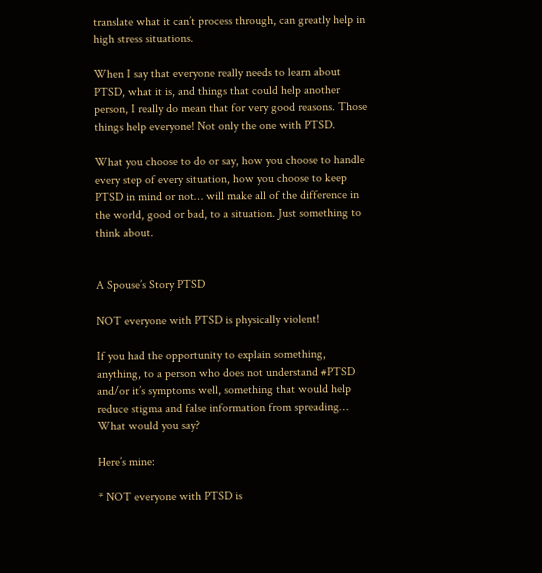translate what it can’t process through, can greatly help in high stress situations.

When I say that everyone really needs to learn about PTSD, what it is, and things that could help another person, I really do mean that for very good reasons. Those things help everyone! Not only the one with PTSD.

What you choose to do or say, how you choose to handle every step of every situation, how you choose to keep PTSD in mind or not… will make all of the difference in the world, good or bad, to a situation. Just something to think about.


A Spouse’s Story PTSD

NOT everyone with PTSD is physically violent!

If you had the opportunity to explain something, anything, to a person who does not understand #PTSD and/or it’s symptoms well, something that would help reduce stigma and false information from spreading… What would you say?

Here’s mine:

* NOT everyone with PTSD is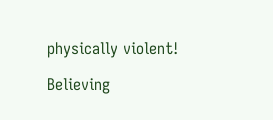physically violent!

Believing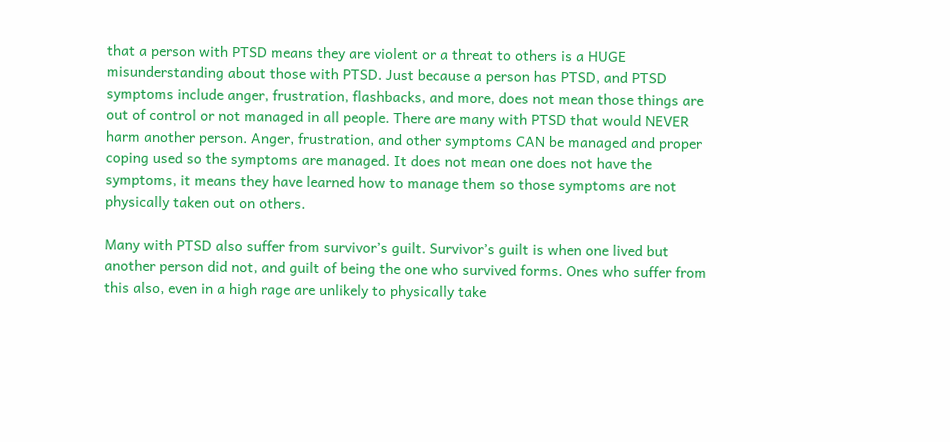that a person with PTSD means they are violent or a threat to others is a HUGE misunderstanding about those with PTSD. Just because a person has PTSD, and PTSD symptoms include anger, frustration, flashbacks, and more, does not mean those things are out of control or not managed in all people. There are many with PTSD that would NEVER harm another person. Anger, frustration, and other symptoms CAN be managed and proper coping used so the symptoms are managed. It does not mean one does not have the symptoms, it means they have learned how to manage them so those symptoms are not physically taken out on others.

Many with PTSD also suffer from survivor’s guilt. Survivor’s guilt is when one lived but another person did not, and guilt of being the one who survived forms. Ones who suffer from this also, even in a high rage are unlikely to physically take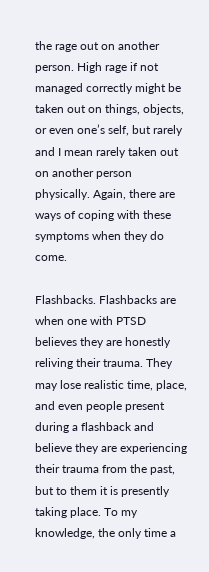the rage out on another person. High rage if not managed correctly might be taken out on things, objects, or even one’s self, but rarely and I mean rarely taken out on another person physically. Again, there are ways of coping with these symptoms when they do come.

Flashbacks. Flashbacks are when one with PTSD believes they are honestly reliving their trauma. They may lose realistic time, place, and even people present during a flashback and believe they are experiencing their trauma from the past, but to them it is presently taking place. To my knowledge, the only time a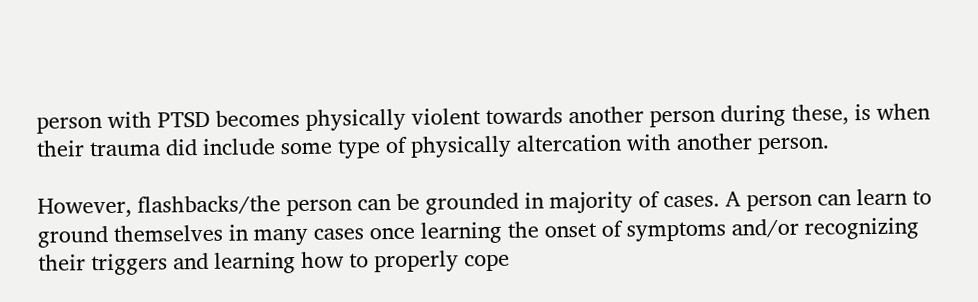person with PTSD becomes physically violent towards another person during these, is when their trauma did include some type of physically altercation with another person.

However, flashbacks/the person can be grounded in majority of cases. A person can learn to ground themselves in many cases once learning the onset of symptoms and/or recognizing their triggers and learning how to properly cope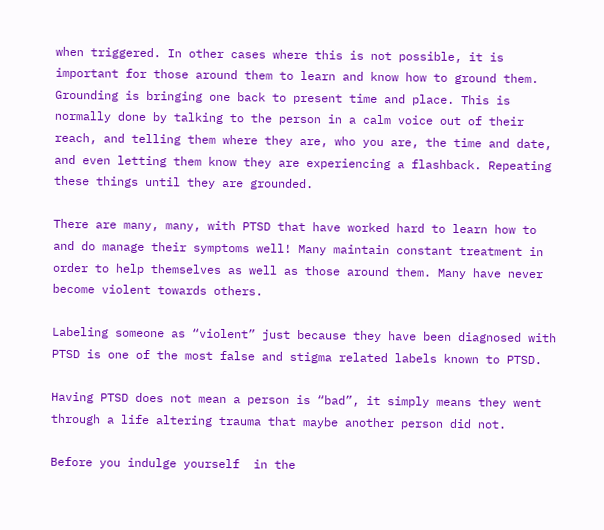when triggered. In other cases where this is not possible, it is important for those around them to learn and know how to ground them. Grounding is bringing one back to present time and place. This is normally done by talking to the person in a calm voice out of their reach, and telling them where they are, who you are, the time and date, and even letting them know they are experiencing a flashback. Repeating these things until they are grounded.

There are many, many, with PTSD that have worked hard to learn how to and do manage their symptoms well! Many maintain constant treatment in order to help themselves as well as those around them. Many have never become violent towards others.

Labeling someone as “violent” just because they have been diagnosed with PTSD is one of the most false and stigma related labels known to PTSD.

Having PTSD does not mean a person is “bad”, it simply means they went through a life altering trauma that maybe another person did not.

Before you indulge yourself  in the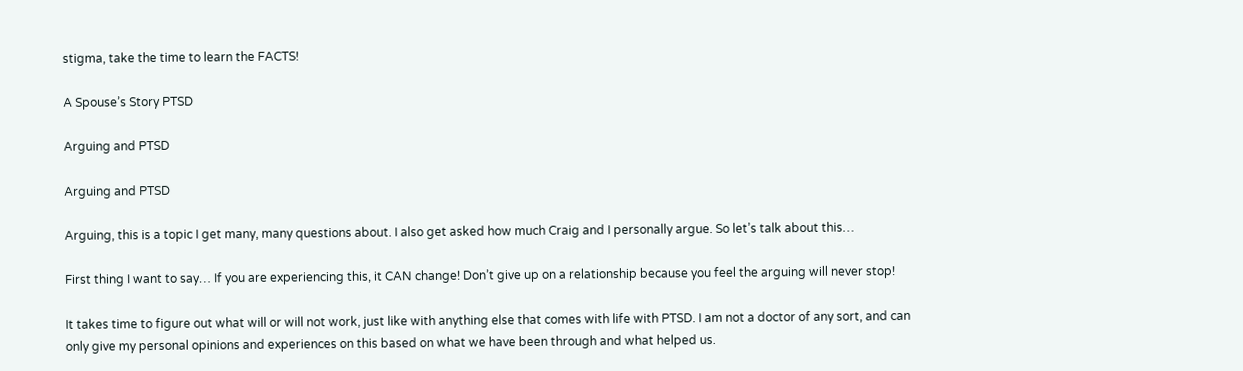stigma, take the time to learn the FACTS!

A Spouse’s Story PTSD

Arguing and PTSD

Arguing and PTSD

Arguing, this is a topic I get many, many questions about. I also get asked how much Craig and I personally argue. So let’s talk about this…

First thing I want to say… If you are experiencing this, it CAN change! Don’t give up on a relationship because you feel the arguing will never stop!

It takes time to figure out what will or will not work, just like with anything else that comes with life with PTSD. I am not a doctor of any sort, and can only give my personal opinions and experiences on this based on what we have been through and what helped us.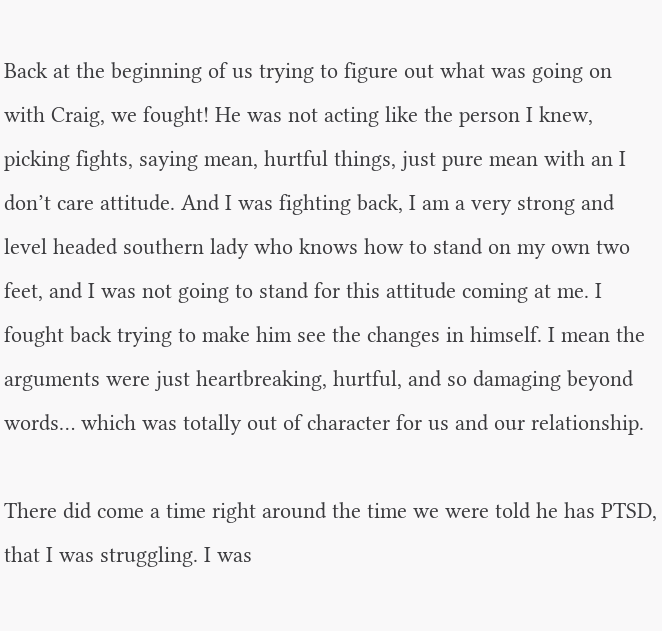Back at the beginning of us trying to figure out what was going on with Craig, we fought! He was not acting like the person I knew, picking fights, saying mean, hurtful things, just pure mean with an I don’t care attitude. And I was fighting back, I am a very strong and level headed southern lady who knows how to stand on my own two feet, and I was not going to stand for this attitude coming at me. I fought back trying to make him see the changes in himself. I mean the arguments were just heartbreaking, hurtful, and so damaging beyond words… which was totally out of character for us and our relationship.

There did come a time right around the time we were told he has PTSD, that I was struggling. I was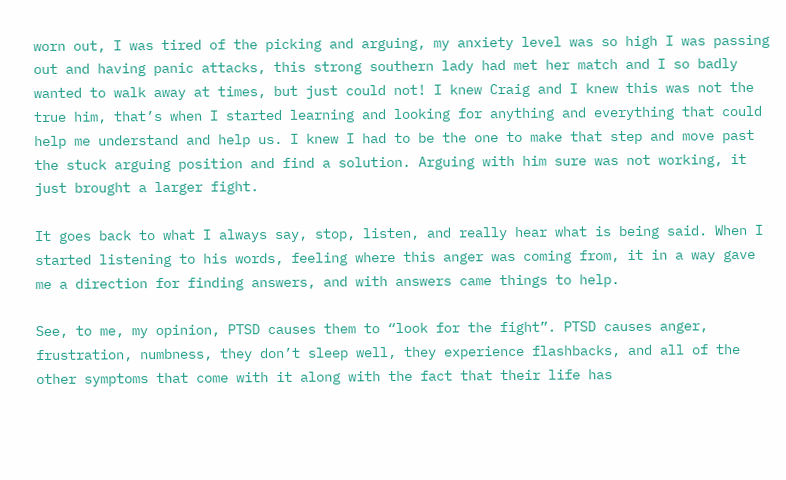worn out, I was tired of the picking and arguing, my anxiety level was so high I was passing out and having panic attacks, this strong southern lady had met her match and I so badly wanted to walk away at times, but just could not! I knew Craig and I knew this was not the true him, that’s when I started learning and looking for anything and everything that could help me understand and help us. I knew I had to be the one to make that step and move past the stuck arguing position and find a solution. Arguing with him sure was not working, it just brought a larger fight.

It goes back to what I always say, stop, listen, and really hear what is being said. When I started listening to his words, feeling where this anger was coming from, it in a way gave me a direction for finding answers, and with answers came things to help.

See, to me, my opinion, PTSD causes them to “look for the fight”. PTSD causes anger, frustration, numbness, they don’t sleep well, they experience flashbacks, and all of the other symptoms that come with it along with the fact that their life has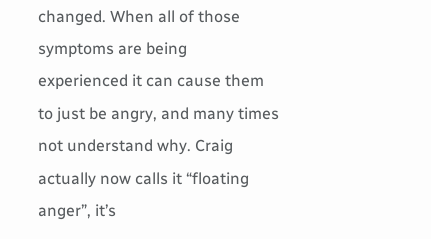changed. When all of those symptoms are being experienced it can cause them to just be angry, and many times not understand why. Craig actually now calls it “floating anger”, it’s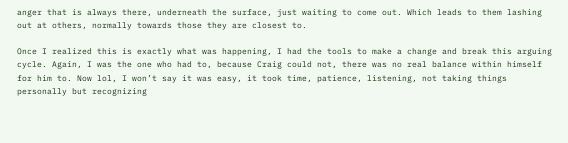anger that is always there, underneath the surface, just waiting to come out. Which leads to them lashing out at others, normally towards those they are closest to.

Once I realized this is exactly what was happening, I had the tools to make a change and break this arguing cycle. Again, I was the one who had to, because Craig could not, there was no real balance within himself for him to. Now lol, I won’t say it was easy, it took time, patience, listening, not taking things personally but recognizing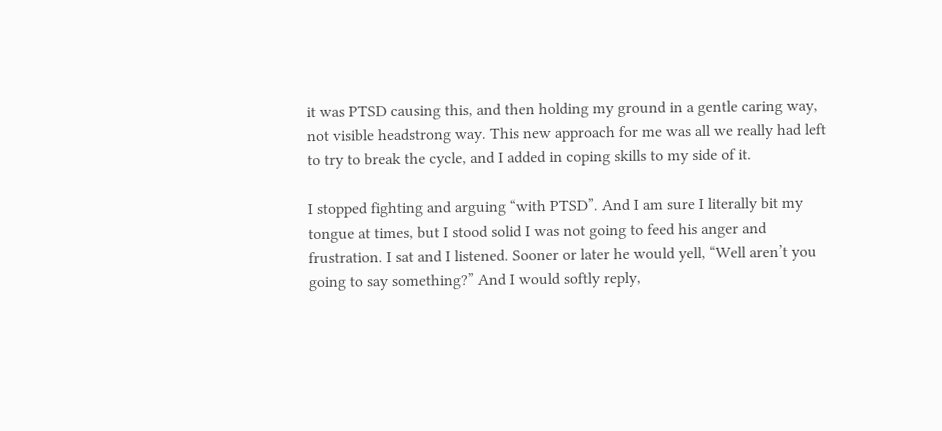it was PTSD causing this, and then holding my ground in a gentle caring way, not visible headstrong way. This new approach for me was all we really had left to try to break the cycle, and I added in coping skills to my side of it.

I stopped fighting and arguing “with PTSD”. And I am sure I literally bit my tongue at times, but I stood solid I was not going to feed his anger and frustration. I sat and I listened. Sooner or later he would yell, “Well aren’t you going to say something?” And I would softly reply,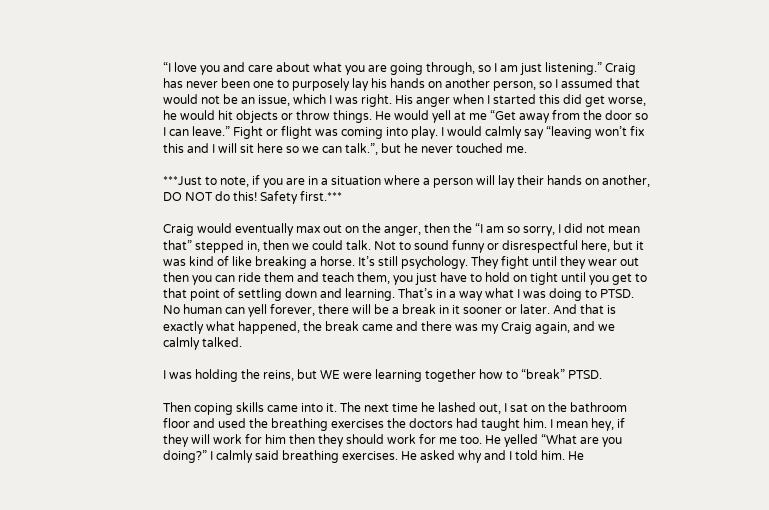“I love you and care about what you are going through, so I am just listening.” Craig has never been one to purposely lay his hands on another person, so I assumed that would not be an issue, which I was right. His anger when I started this did get worse, he would hit objects or throw things. He would yell at me “Get away from the door so I can leave.” Fight or flight was coming into play. I would calmly say “leaving won’t fix this and I will sit here so we can talk.”, but he never touched me.

***Just to note, if you are in a situation where a person will lay their hands on another, DO NOT do this! Safety first.***

Craig would eventually max out on the anger, then the “I am so sorry, I did not mean that” stepped in, then we could talk. Not to sound funny or disrespectful here, but it was kind of like breaking a horse. It’s still psychology. They fight until they wear out then you can ride them and teach them, you just have to hold on tight until you get to that point of settling down and learning. That’s in a way what I was doing to PTSD. No human can yell forever, there will be a break in it sooner or later. And that is exactly what happened, the break came and there was my Craig again, and we calmly talked.

I was holding the reins, but WE were learning together how to “break” PTSD.

Then coping skills came into it. The next time he lashed out, I sat on the bathroom floor and used the breathing exercises the doctors had taught him. I mean hey, if they will work for him then they should work for me too. He yelled “What are you doing?” I calmly said breathing exercises. He asked why and I told him. He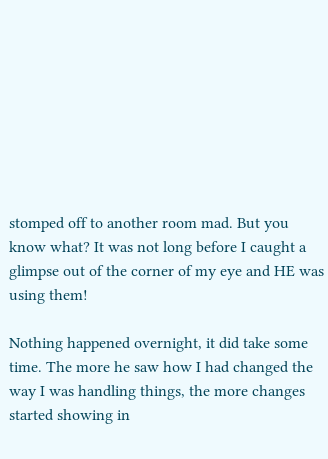stomped off to another room mad. But you know what? It was not long before I caught a glimpse out of the corner of my eye and HE was using them!

Nothing happened overnight, it did take some time. The more he saw how I had changed the way I was handling things, the more changes started showing in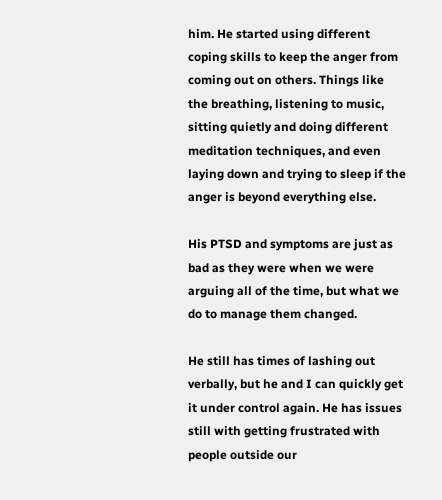him. He started using different coping skills to keep the anger from coming out on others. Things like the breathing, listening to music, sitting quietly and doing different meditation techniques, and even laying down and trying to sleep if the anger is beyond everything else.

His PTSD and symptoms are just as bad as they were when we were arguing all of the time, but what we do to manage them changed.

He still has times of lashing out verbally, but he and I can quickly get it under control again. He has issues still with getting frustrated with people outside our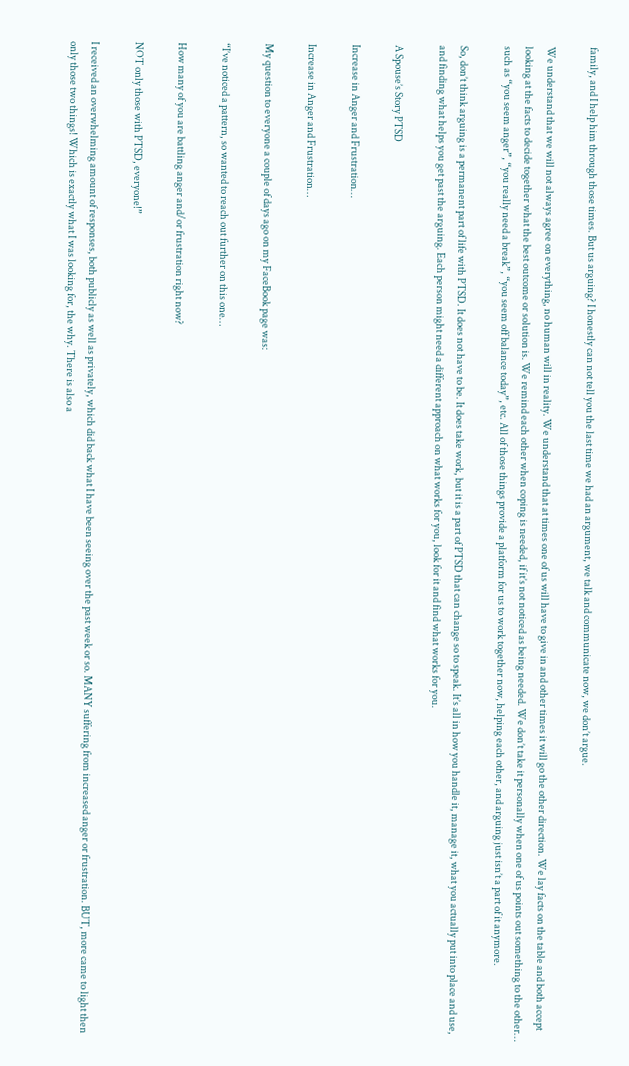family, and I help him through those times. But us arguing? I honestly can not tell you the last time we had an argument, we talk and communicate now, we don’t argue.

We understand that we will not always agree on everything, no human will in reality. We understand that at times one of us will have to give in and other times it will go the other direction. We lay facts on the table and both accept looking at the facts to decide together what the best outcome or solution is. We remind each other when coping is needed, if it’s not noticed as being needed. We don’t take it personally when one of us points out something to the other… such as “you seem anger”, “you really need a break”, “you seem off balance today”, etc. All of those things provide a platform for us to work together now, helping each other, and arguing just isn’t a part of it anymore.

So, don’t think arguing is a permanent part of life with PTSD. It does not have to be. It does take work, but it is a part of PTSD that can change so to speak. It’s all in how you handle it, manage it, what you actually put into place and use, and finding what helps you get past the arguing. Each person might need a different approach on what works for you, look for it and find what works for you.

A Spouse’s Story PTSD

Increase in Anger and Frustration…

Increase in Anger and Frustration…

My question to everyone a couple of days ago on my FaceBook page was:

“I’ve noticed a pattern, so wanted to reach out further on this one…

How many of you are battling anger and/or frustration right now?

NOT only those with PTSD, everyone!”

I received an overwhelming amount of responses, both publicly as well as privately, which did back what I have been seeing over the past week or so. MANY suffering from increased anger or frustration. BUT, more came to light then only those two things! Which is exactly what I was looking for, the why. There is also a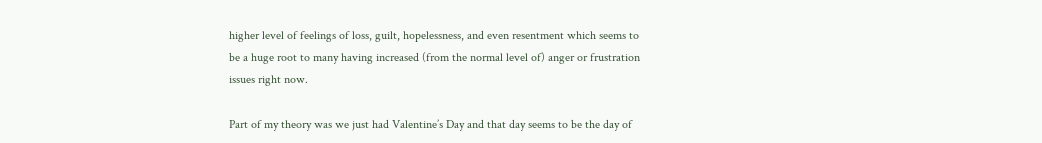higher level of feelings of loss, guilt, hopelessness, and even resentment which seems to be a huge root to many having increased (from the normal level of) anger or frustration issues right now.

Part of my theory was we just had Valentine’s Day and that day seems to be the day of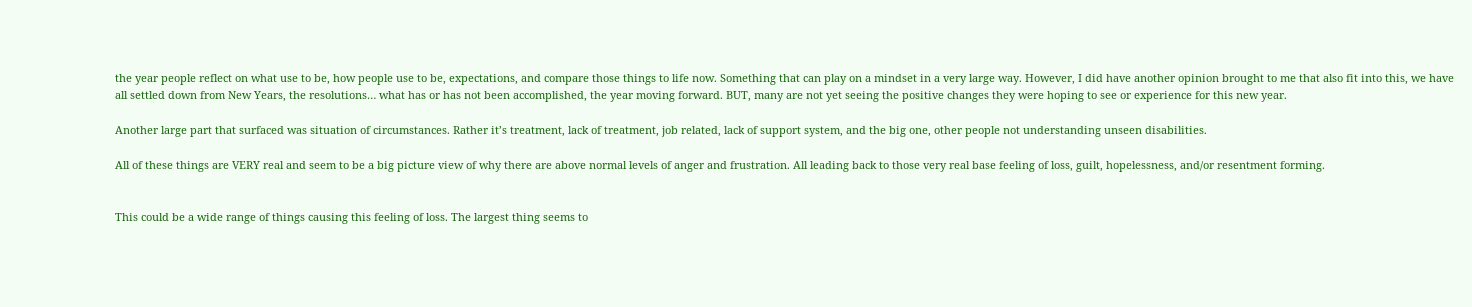the year people reflect on what use to be, how people use to be, expectations, and compare those things to life now. Something that can play on a mindset in a very large way. However, I did have another opinion brought to me that also fit into this, we have all settled down from New Years, the resolutions… what has or has not been accomplished, the year moving forward. BUT, many are not yet seeing the positive changes they were hoping to see or experience for this new year.

Another large part that surfaced was situation of circumstances. Rather it’s treatment, lack of treatment, job related, lack of support system, and the big one, other people not understanding unseen disabilities.

All of these things are VERY real and seem to be a big picture view of why there are above normal levels of anger and frustration. All leading back to those very real base feeling of loss, guilt, hopelessness, and/or resentment forming.


This could be a wide range of things causing this feeling of loss. The largest thing seems to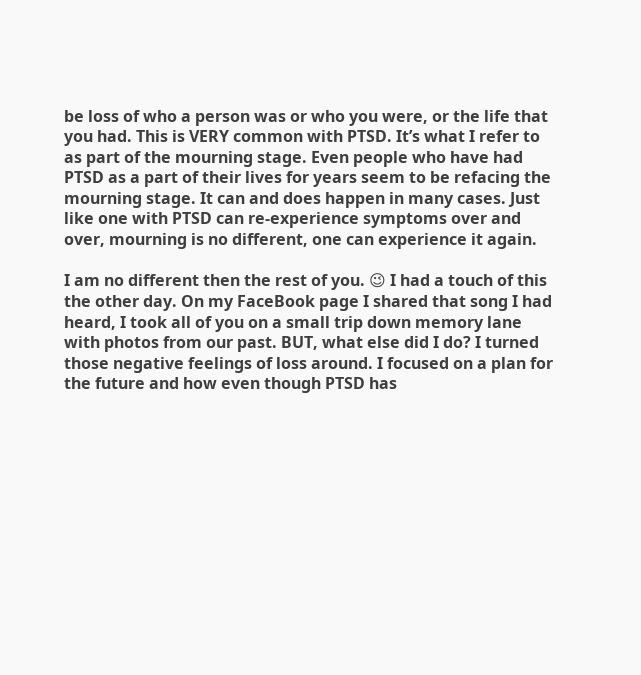be loss of who a person was or who you were, or the life that you had. This is VERY common with PTSD. It’s what I refer to as part of the mourning stage. Even people who have had PTSD as a part of their lives for years seem to be refacing the mourning stage. It can and does happen in many cases. Just like one with PTSD can re-experience symptoms over and over, mourning is no different, one can experience it again.

I am no different then the rest of you. 😉 I had a touch of this the other day. On my FaceBook page I shared that song I had heard, I took all of you on a small trip down memory lane with photos from our past. BUT, what else did I do? I turned those negative feelings of loss around. I focused on a plan for the future and how even though PTSD has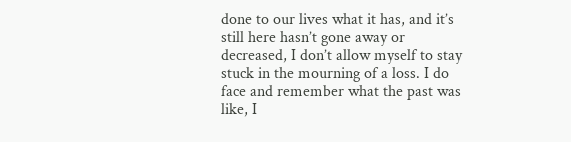done to our lives what it has, and it’s still here hasn’t gone away or decreased, I don’t allow myself to stay stuck in the mourning of a loss. I do face and remember what the past was like, I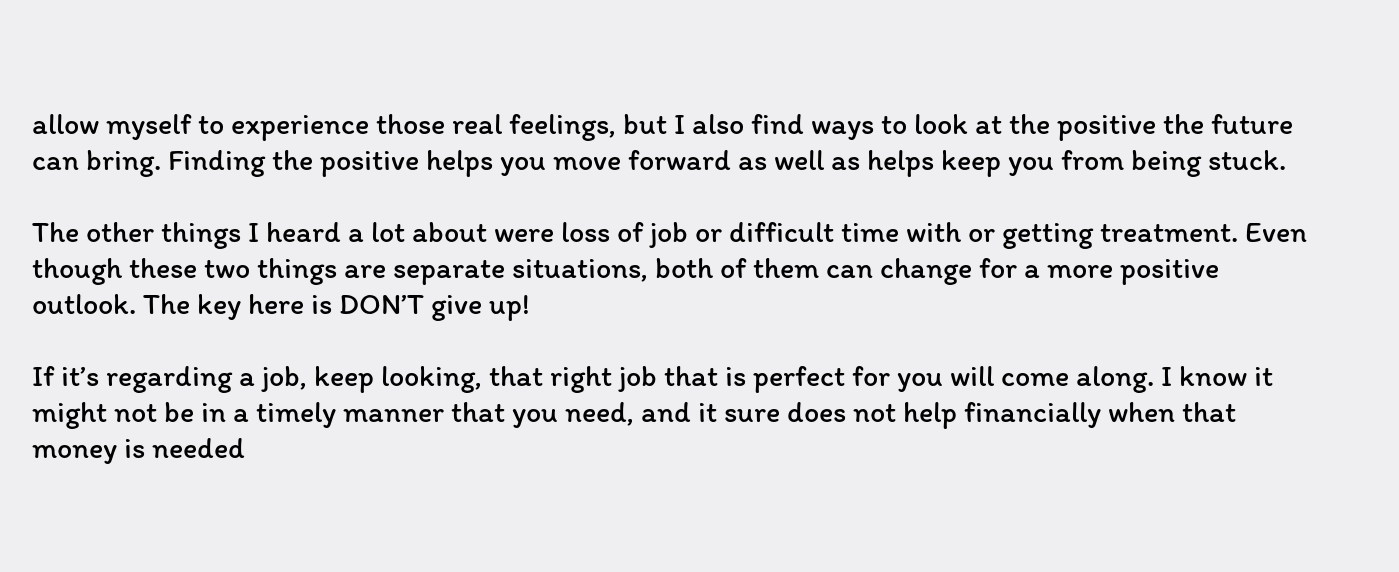allow myself to experience those real feelings, but I also find ways to look at the positive the future can bring. Finding the positive helps you move forward as well as helps keep you from being stuck.

The other things I heard a lot about were loss of job or difficult time with or getting treatment. Even though these two things are separate situations, both of them can change for a more positive outlook. The key here is DON’T give up!

If it’s regarding a job, keep looking, that right job that is perfect for you will come along. I know it might not be in a timely manner that you need, and it sure does not help financially when that money is needed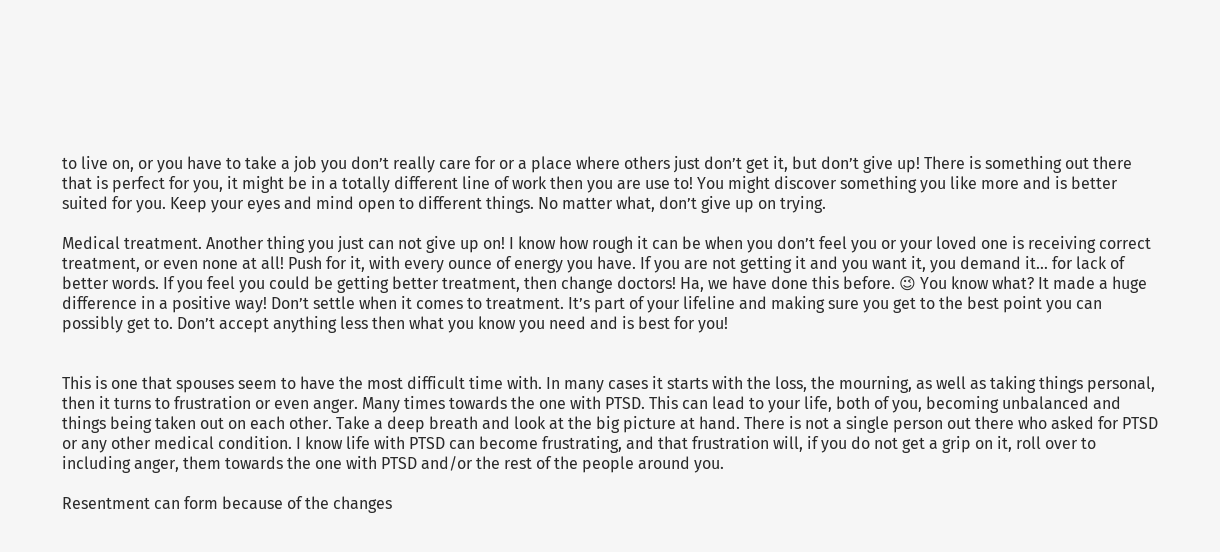to live on, or you have to take a job you don’t really care for or a place where others just don’t get it, but don’t give up! There is something out there that is perfect for you, it might be in a totally different line of work then you are use to! You might discover something you like more and is better suited for you. Keep your eyes and mind open to different things. No matter what, don’t give up on trying.

Medical treatment. Another thing you just can not give up on! I know how rough it can be when you don’t feel you or your loved one is receiving correct treatment, or even none at all! Push for it, with every ounce of energy you have. If you are not getting it and you want it, you demand it… for lack of better words. If you feel you could be getting better treatment, then change doctors! Ha, we have done this before. 😉 You know what? It made a huge difference in a positive way! Don’t settle when it comes to treatment. It’s part of your lifeline and making sure you get to the best point you can possibly get to. Don’t accept anything less then what you know you need and is best for you!


This is one that spouses seem to have the most difficult time with. In many cases it starts with the loss, the mourning, as well as taking things personal, then it turns to frustration or even anger. Many times towards the one with PTSD. This can lead to your life, both of you, becoming unbalanced and things being taken out on each other. Take a deep breath and look at the big picture at hand. There is not a single person out there who asked for PTSD or any other medical condition. I know life with PTSD can become frustrating, and that frustration will, if you do not get a grip on it, roll over to including anger, them towards the one with PTSD and/or the rest of the people around you.

Resentment can form because of the changes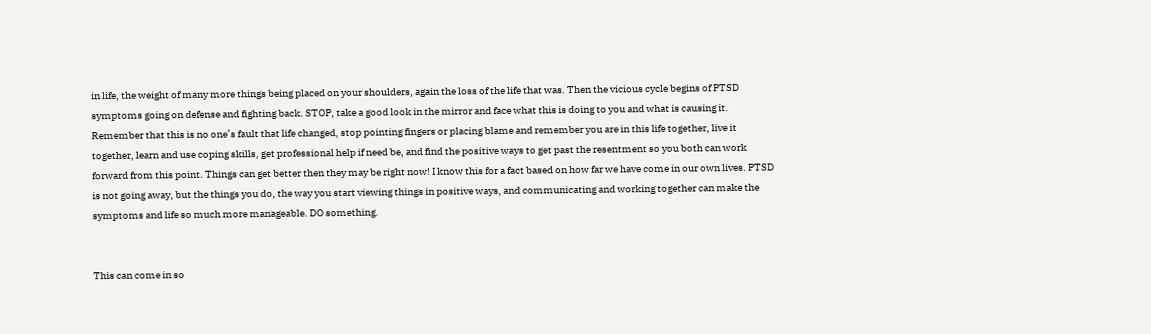in life, the weight of many more things being placed on your shoulders, again the loss of the life that was. Then the vicious cycle begins of PTSD symptoms going on defense and fighting back. STOP, take a good look in the mirror and face what this is doing to you and what is causing it. Remember that this is no one’s fault that life changed, stop pointing fingers or placing blame and remember you are in this life together, live it together, learn and use coping skills, get professional help if need be, and find the positive ways to get past the resentment so you both can work forward from this point. Things can get better then they may be right now! I know this for a fact based on how far we have come in our own lives. PTSD is not going away, but the things you do, the way you start viewing things in positive ways, and communicating and working together can make the symptoms and life so much more manageable. DO something.


This can come in so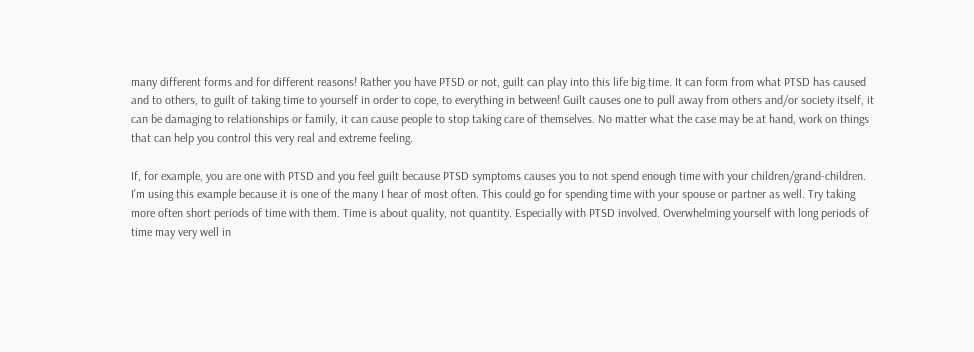many different forms and for different reasons! Rather you have PTSD or not, guilt can play into this life big time. It can form from what PTSD has caused and to others, to guilt of taking time to yourself in order to cope, to everything in between! Guilt causes one to pull away from others and/or society itself, it can be damaging to relationships or family, it can cause people to stop taking care of themselves. No matter what the case may be at hand, work on things that can help you control this very real and extreme feeling.

If, for example, you are one with PTSD and you feel guilt because PTSD symptoms causes you to not spend enough time with your children/grand-children. I’m using this example because it is one of the many I hear of most often. This could go for spending time with your spouse or partner as well. Try taking more often short periods of time with them. Time is about quality, not quantity. Especially with PTSD involved. Overwhelming yourself with long periods of time may very well in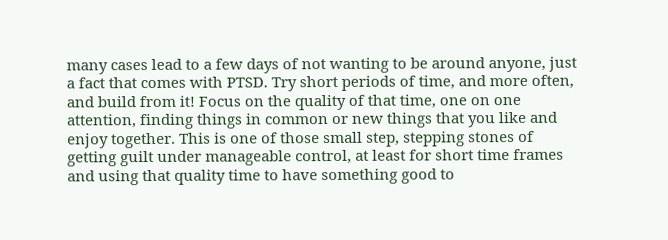many cases lead to a few days of not wanting to be around anyone, just a fact that comes with PTSD. Try short periods of time, and more often, and build from it! Focus on the quality of that time, one on one attention, finding things in common or new things that you like and enjoy together. This is one of those small step, stepping stones of getting guilt under manageable control, at least for short time frames and using that quality time to have something good to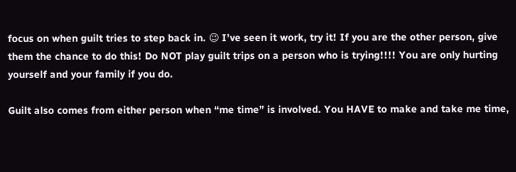focus on when guilt tries to step back in. 😉 I’ve seen it work, try it! If you are the other person, give them the chance to do this! Do NOT play guilt trips on a person who is trying!!!! You are only hurting yourself and your family if you do.

Guilt also comes from either person when “me time” is involved. You HAVE to make and take me time,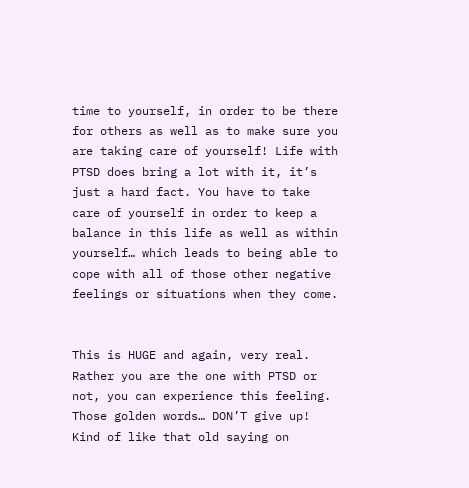time to yourself, in order to be there for others as well as to make sure you are taking care of yourself! Life with PTSD does bring a lot with it, it’s just a hard fact. You have to take care of yourself in order to keep a balance in this life as well as within yourself… which leads to being able to cope with all of those other negative feelings or situations when they come.


This is HUGE and again, very real. Rather you are the one with PTSD or not, you can experience this feeling. Those golden words… DON’T give up! Kind of like that old saying on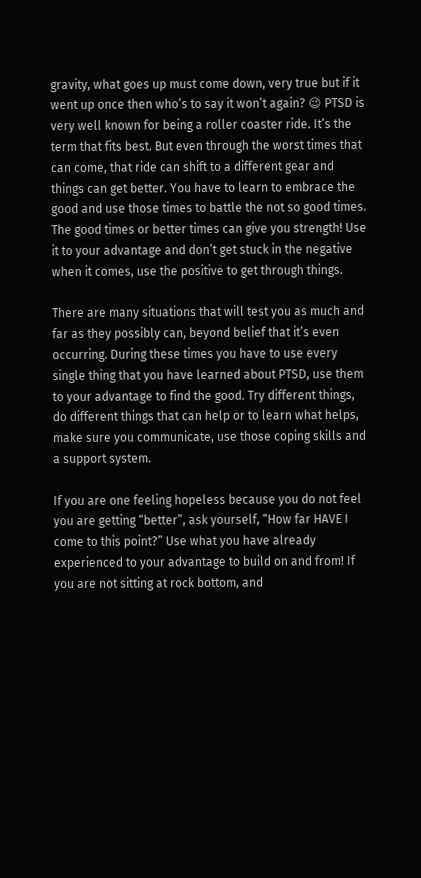gravity, what goes up must come down, very true but if it went up once then who’s to say it won’t again? 😉 PTSD is very well known for being a roller coaster ride. It’s the term that fits best. But even through the worst times that can come, that ride can shift to a different gear and things can get better. You have to learn to embrace the good and use those times to battle the not so good times. The good times or better times can give you strength! Use it to your advantage and don’t get stuck in the negative when it comes, use the positive to get through things.

There are many situations that will test you as much and far as they possibly can, beyond belief that it’s even occurring. During these times you have to use every single thing that you have learned about PTSD, use them to your advantage to find the good. Try different things, do different things that can help or to learn what helps, make sure you communicate, use those coping skills and a support system.

If you are one feeling hopeless because you do not feel you are getting “better”, ask yourself, “How far HAVE I come to this point?” Use what you have already experienced to your advantage to build on and from! If you are not sitting at rock bottom, and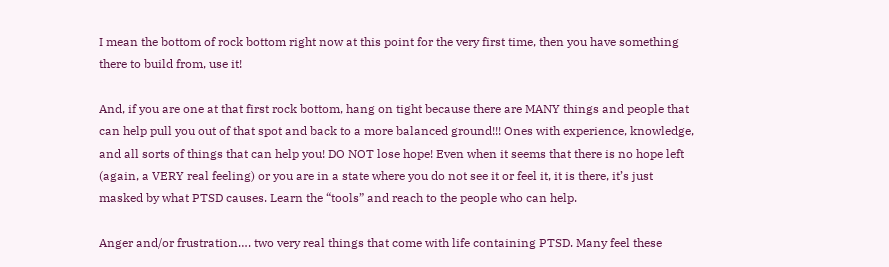I mean the bottom of rock bottom right now at this point for the very first time, then you have something there to build from, use it!

And, if you are one at that first rock bottom, hang on tight because there are MANY things and people that can help pull you out of that spot and back to a more balanced ground!!! Ones with experience, knowledge, and all sorts of things that can help you! DO NOT lose hope! Even when it seems that there is no hope left (again, a VERY real feeling) or you are in a state where you do not see it or feel it, it is there, it’s just masked by what PTSD causes. Learn the “tools” and reach to the people who can help.

Anger and/or frustration…. two very real things that come with life containing PTSD. Many feel these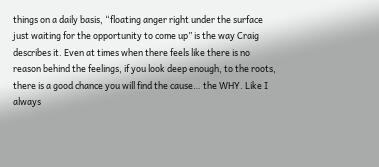things on a daily basis, “floating anger right under the surface just waiting for the opportunity to come up” is the way Craig describes it. Even at times when there feels like there is no reason behind the feelings, if you look deep enough, to the roots, there is a good chance you will find the cause… the WHY. Like I always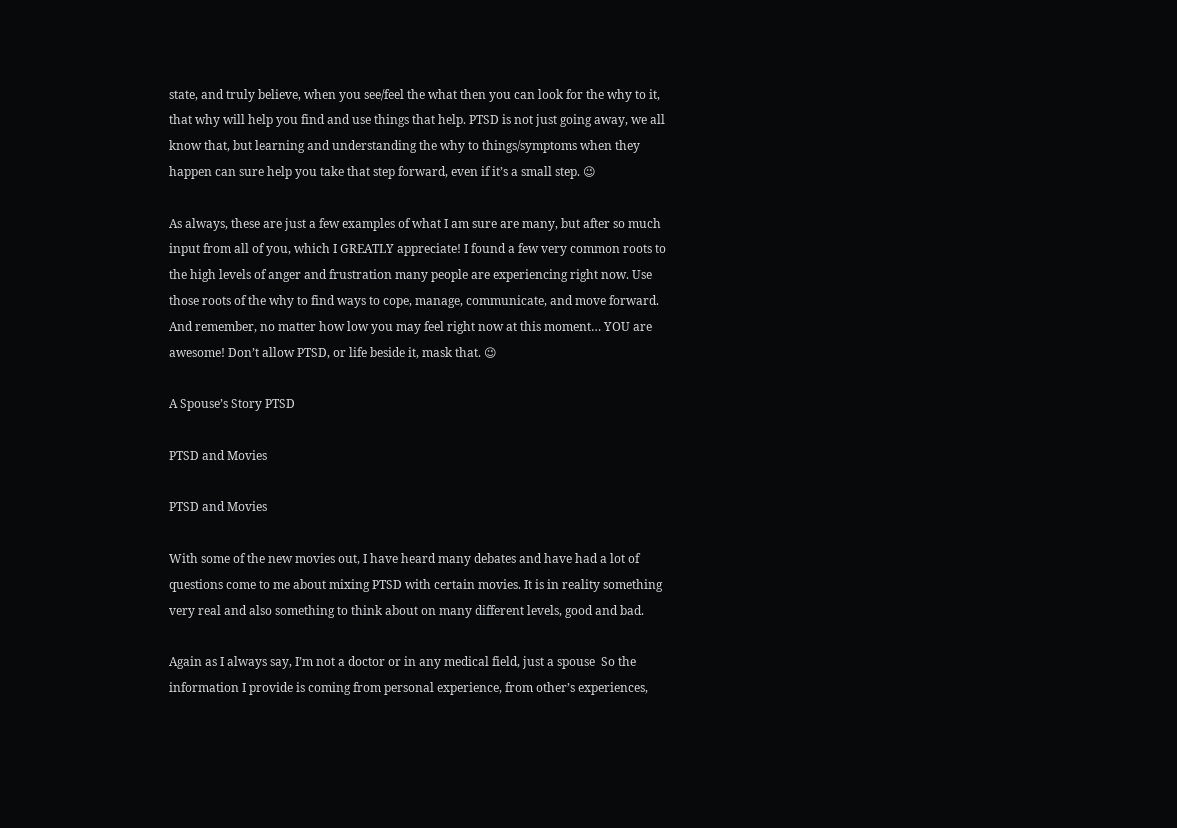state, and truly believe, when you see/feel the what then you can look for the why to it, that why will help you find and use things that help. PTSD is not just going away, we all know that, but learning and understanding the why to things/symptoms when they happen can sure help you take that step forward, even if it’s a small step. 😉

As always, these are just a few examples of what I am sure are many, but after so much input from all of you, which I GREATLY appreciate! I found a few very common roots to the high levels of anger and frustration many people are experiencing right now. Use those roots of the why to find ways to cope, manage, communicate, and move forward. And remember, no matter how low you may feel right now at this moment… YOU are awesome! Don’t allow PTSD, or life beside it, mask that. 😉

A Spouse’s Story PTSD

PTSD and Movies

PTSD and Movies

With some of the new movies out, I have heard many debates and have had a lot of questions come to me about mixing PTSD with certain movies. It is in reality something very real and also something to think about on many different levels, good and bad.

Again as I always say, I’m not a doctor or in any medical field, just a spouse  So the information I provide is coming from personal experience, from other’s experiences,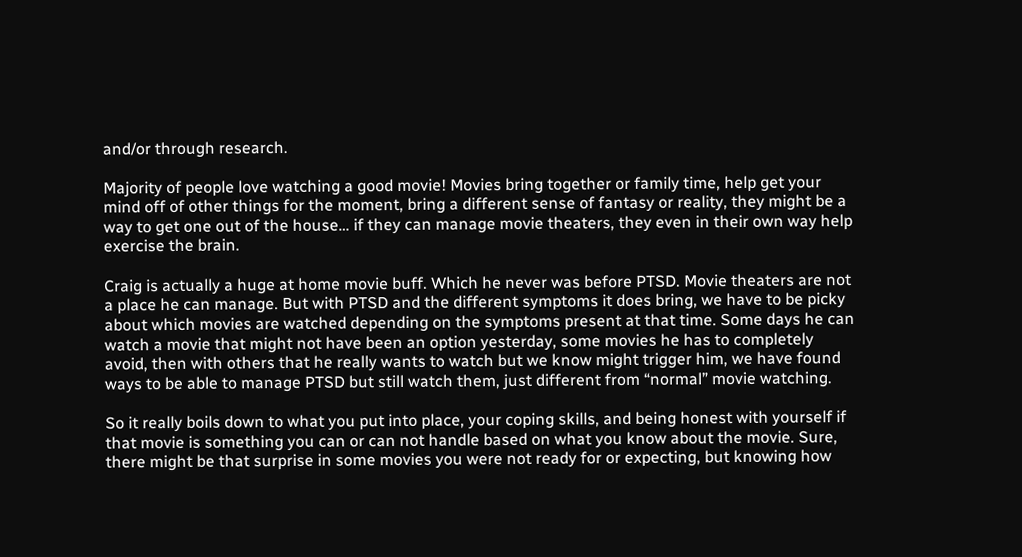and/or through research.

Majority of people love watching a good movie! Movies bring together or family time, help get your mind off of other things for the moment, bring a different sense of fantasy or reality, they might be a way to get one out of the house… if they can manage movie theaters, they even in their own way help exercise the brain.

Craig is actually a huge at home movie buff. Which he never was before PTSD. Movie theaters are not a place he can manage. But with PTSD and the different symptoms it does bring, we have to be picky about which movies are watched depending on the symptoms present at that time. Some days he can watch a movie that might not have been an option yesterday, some movies he has to completely avoid, then with others that he really wants to watch but we know might trigger him, we have found ways to be able to manage PTSD but still watch them, just different from “normal” movie watching.

So it really boils down to what you put into place, your coping skills, and being honest with yourself if that movie is something you can or can not handle based on what you know about the movie. Sure, there might be that surprise in some movies you were not ready for or expecting, but knowing how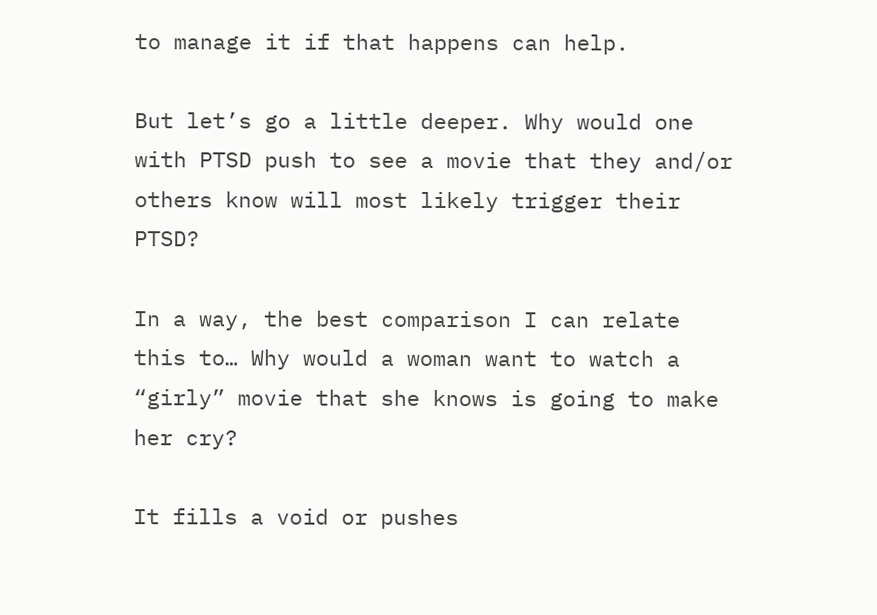to manage it if that happens can help.

But let’s go a little deeper. Why would one with PTSD push to see a movie that they and/or others know will most likely trigger their PTSD?

In a way, the best comparison I can relate this to… Why would a woman want to watch a “girly” movie that she knows is going to make her cry?

It fills a void or pushes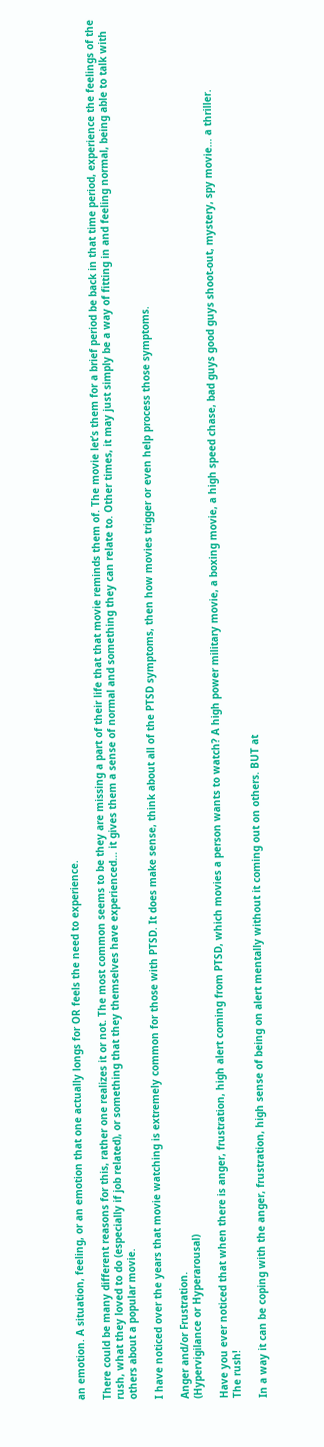an emotion. A situation, feeling, or an emotion that one actually longs for OR feels the need to experience.

There could be many different reasons for this, rather one realizes it or not. The most common seems to be they are missing a part of their life that that movie reminds them of. The movie let’s them for a brief period be back in that time period, experience the feelings of the rush, what they loved to do (especially if job related), or something that they themselves have experienced… it gives them a sense of normal and something they can relate to. Other times, it may just simply be a way of fitting in and feeling normal, being able to talk with others about a popular movie.

I have noticed over the years that movie watching is extremely common for those with PTSD. It does make sense, think about all of the PTSD symptoms, then how movies trigger or even help process those symptoms.

Anger and/or Frustration.
(Hypervigilance or Hyperarousal)

Have you ever noticed that when there is anger, frustration, high alert coming from PTSD, which movies a person wants to watch? A high power military movie, a boxing movie, a high speed chase, bad guys good guys shoot-out, mystery, spy movie… a thriller.
The rush!

In a way it can be coping with the anger, frustration, high sense of being on alert mentally without it coming out on others. BUT at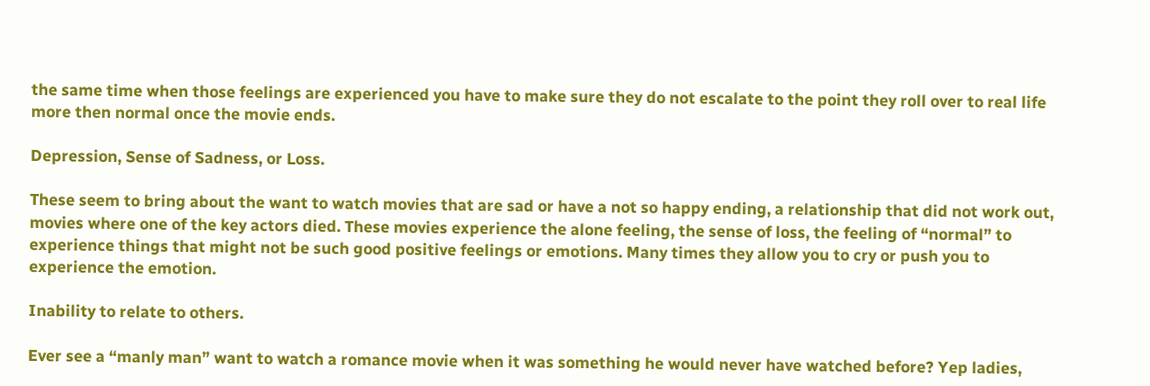the same time when those feelings are experienced you have to make sure they do not escalate to the point they roll over to real life more then normal once the movie ends.

Depression, Sense of Sadness, or Loss.

These seem to bring about the want to watch movies that are sad or have a not so happy ending, a relationship that did not work out, movies where one of the key actors died. These movies experience the alone feeling, the sense of loss, the feeling of “normal” to experience things that might not be such good positive feelings or emotions. Many times they allow you to cry or push you to experience the emotion.

Inability to relate to others.

Ever see a “manly man” want to watch a romance movie when it was something he would never have watched before? Yep ladies,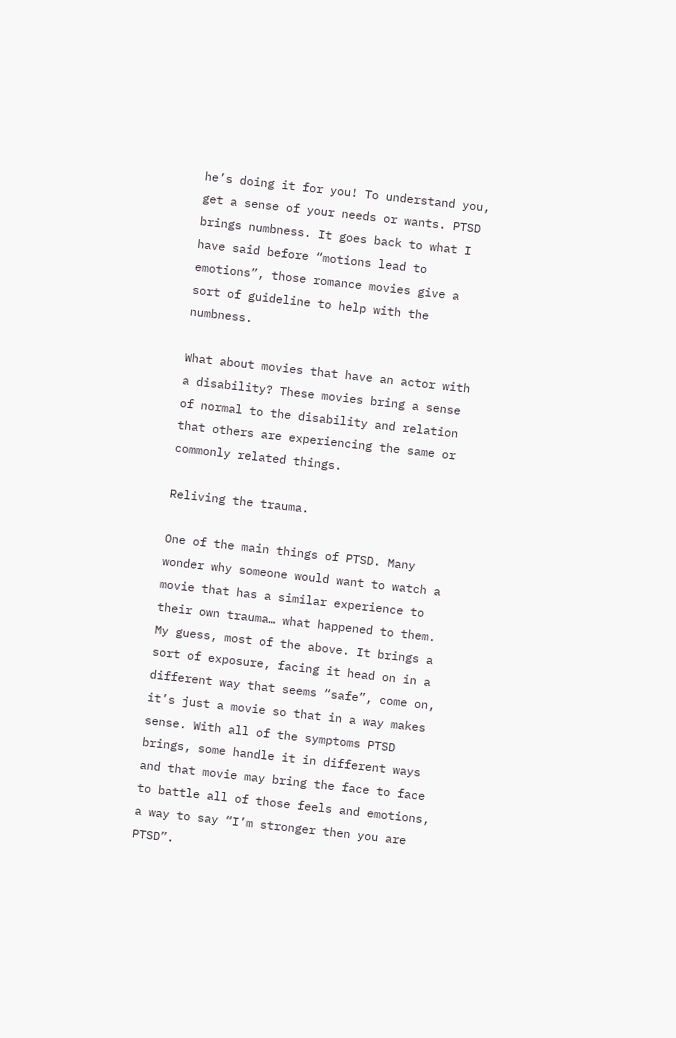he’s doing it for you! To understand you, get a sense of your needs or wants. PTSD brings numbness. It goes back to what I have said before “motions lead to emotions”, those romance movies give a sort of guideline to help with the numbness.

What about movies that have an actor with a disability? These movies bring a sense of normal to the disability and relation that others are experiencing the same or commonly related things.

Reliving the trauma.

One of the main things of PTSD. Many wonder why someone would want to watch a movie that has a similar experience to their own trauma… what happened to them. My guess, most of the above. It brings a sort of exposure, facing it head on in a different way that seems “safe”, come on, it’s just a movie so that in a way makes sense. With all of the symptoms PTSD brings, some handle it in different ways and that movie may bring the face to face to battle all of those feels and emotions, a way to say “I’m stronger then you are PTSD”.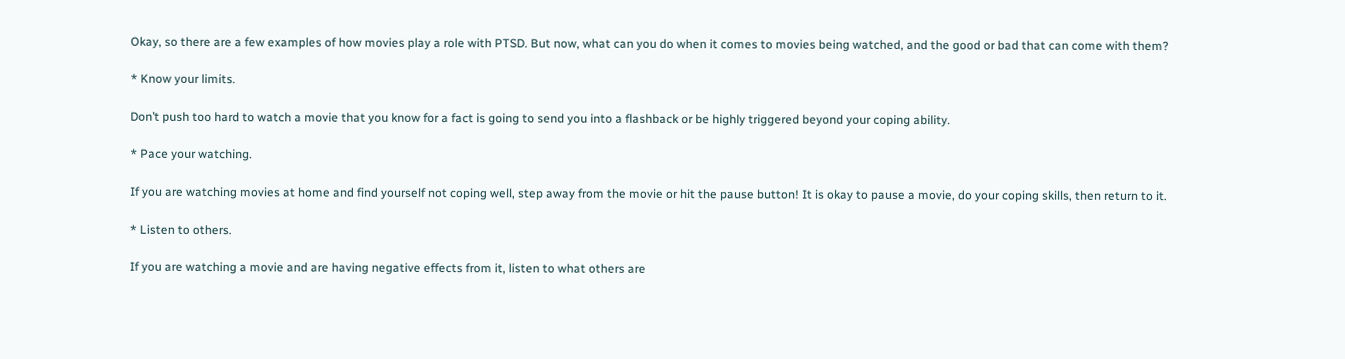Okay, so there are a few examples of how movies play a role with PTSD. But now, what can you do when it comes to movies being watched, and the good or bad that can come with them?

* Know your limits.

Don’t push too hard to watch a movie that you know for a fact is going to send you into a flashback or be highly triggered beyond your coping ability.

* Pace your watching.

If you are watching movies at home and find yourself not coping well, step away from the movie or hit the pause button! It is okay to pause a movie, do your coping skills, then return to it.

* Listen to others.

If you are watching a movie and are having negative effects from it, listen to what others are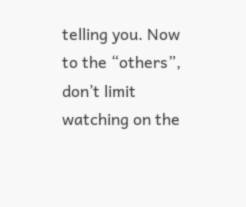telling you. Now to the “others”, don’t limit watching on the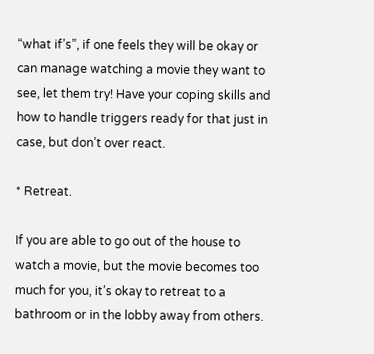“what if’s”, if one feels they will be okay or can manage watching a movie they want to see, let them try! Have your coping skills and how to handle triggers ready for that just in case, but don’t over react.

* Retreat.

If you are able to go out of the house to watch a movie, but the movie becomes too much for you, it’s okay to retreat to a bathroom or in the lobby away from others.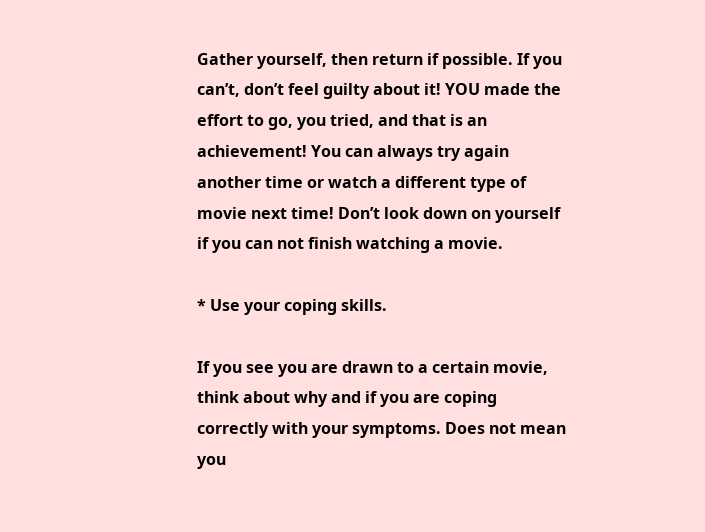Gather yourself, then return if possible. If you can’t, don’t feel guilty about it! YOU made the effort to go, you tried, and that is an achievement! You can always try again another time or watch a different type of movie next time! Don’t look down on yourself if you can not finish watching a movie.

* Use your coping skills.

If you see you are drawn to a certain movie, think about why and if you are coping correctly with your symptoms. Does not mean you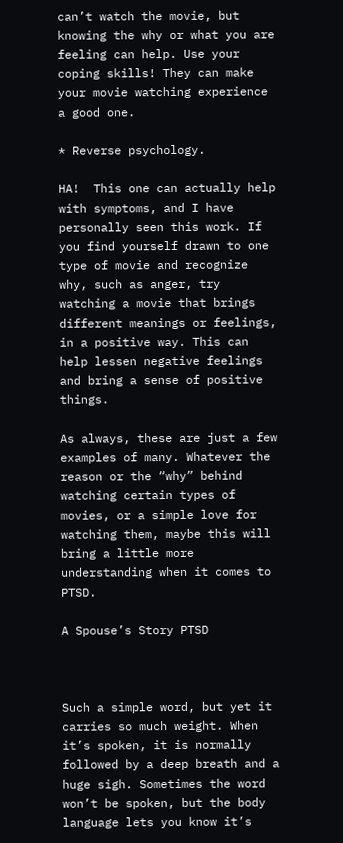can’t watch the movie, but knowing the why or what you are feeling can help. Use your coping skills! They can make your movie watching experience a good one.

* Reverse psychology.

HA!  This one can actually help with symptoms, and I have personally seen this work. If you find yourself drawn to one type of movie and recognize why, such as anger, try watching a movie that brings different meanings or feelings, in a positive way. This can help lessen negative feelings and bring a sense of positive things.

As always, these are just a few examples of many. Whatever the reason or the “why” behind watching certain types of movies, or a simple love for watching them, maybe this will bring a little more understanding when it comes to PTSD.

A Spouse’s Story PTSD



Such a simple word, but yet it carries so much weight. When it’s spoken, it is normally followed by a deep breath and a huge sigh. Sometimes the word won’t be spoken, but the body language lets you know it’s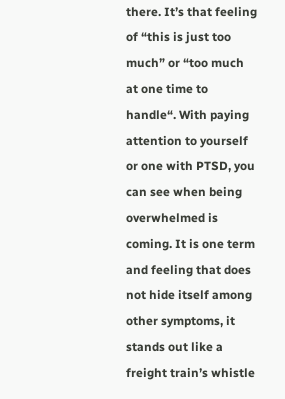there. It’s that feeling of “this is just too much” or “too much at one time to handle“. With paying attention to yourself or one with PTSD, you can see when being overwhelmed is coming. It is one term and feeling that does not hide itself among other symptoms, it stands out like a freight train’s whistle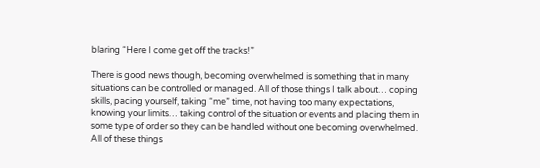blaring “Here I come get off the tracks!”

There is good news though, becoming overwhelmed is something that in many situations can be controlled or managed. All of those things I talk about… coping skills, pacing yourself, taking “me” time, not having too many expectations, knowing your limits… taking control of the situation or events and placing them in some type of order so they can be handled without one becoming overwhelmed. All of these things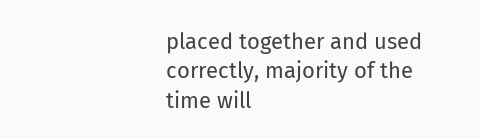placed together and used correctly, majority of the time will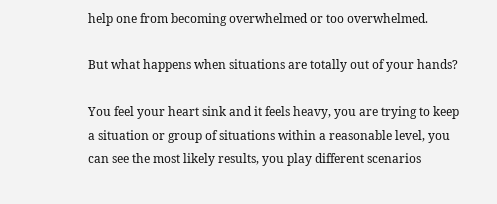help one from becoming overwhelmed or too overwhelmed.

But what happens when situations are totally out of your hands?

You feel your heart sink and it feels heavy, you are trying to keep a situation or group of situations within a reasonable level, you can see the most likely results, you play different scenarios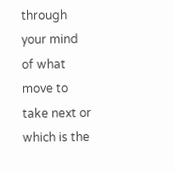through your mind of what move to take next or which is the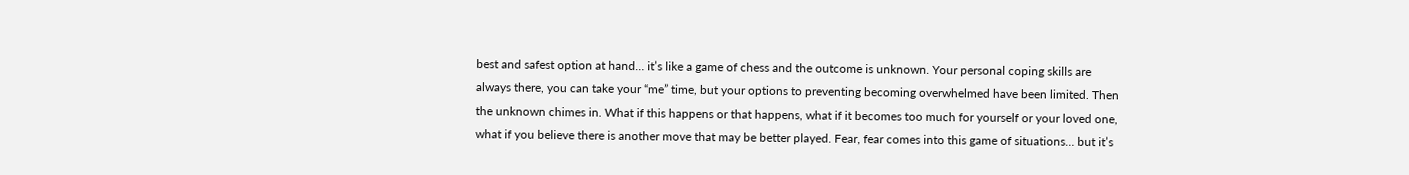best and safest option at hand… it’s like a game of chess and the outcome is unknown. Your personal coping skills are always there, you can take your “me” time, but your options to preventing becoming overwhelmed have been limited. Then the unknown chimes in. What if this happens or that happens, what if it becomes too much for yourself or your loved one, what if you believe there is another move that may be better played. Fear, fear comes into this game of situations… but it’s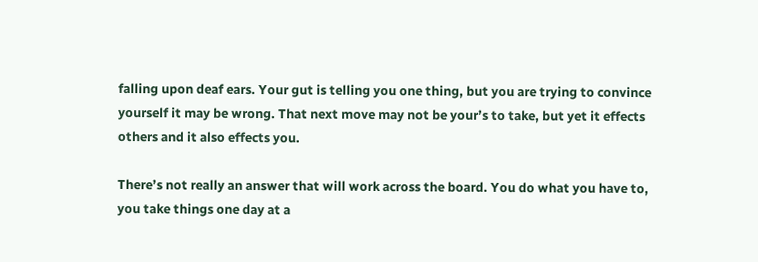falling upon deaf ears. Your gut is telling you one thing, but you are trying to convince yourself it may be wrong. That next move may not be your’s to take, but yet it effects others and it also effects you.

There’s not really an answer that will work across the board. You do what you have to, you take things one day at a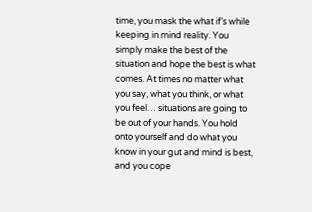time, you mask the what if’s while keeping in mind reality. You simply make the best of the situation and hope the best is what comes. At times no matter what you say, what you think, or what you feel… situations are going to be out of your hands. You hold onto yourself and do what you know in your gut and mind is best, and you cope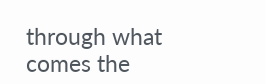through what comes the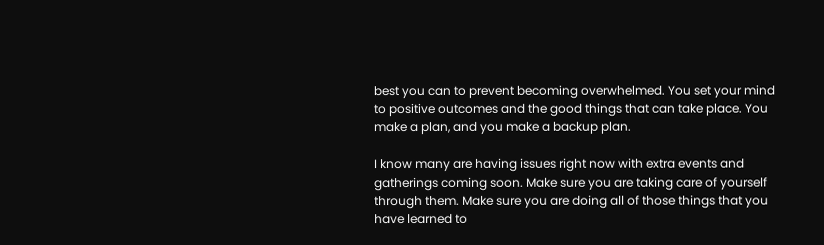best you can to prevent becoming overwhelmed. You set your mind to positive outcomes and the good things that can take place. You make a plan, and you make a backup plan.

I know many are having issues right now with extra events and gatherings coming soon. Make sure you are taking care of yourself through them. Make sure you are doing all of those things that you have learned to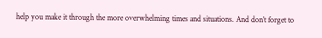help you make it through the more overwhelming times and situations. And don’t forget to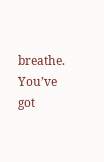breathe.  You’ve got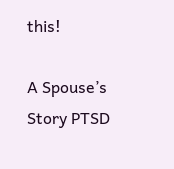this!

A Spouse’s Story PTSD